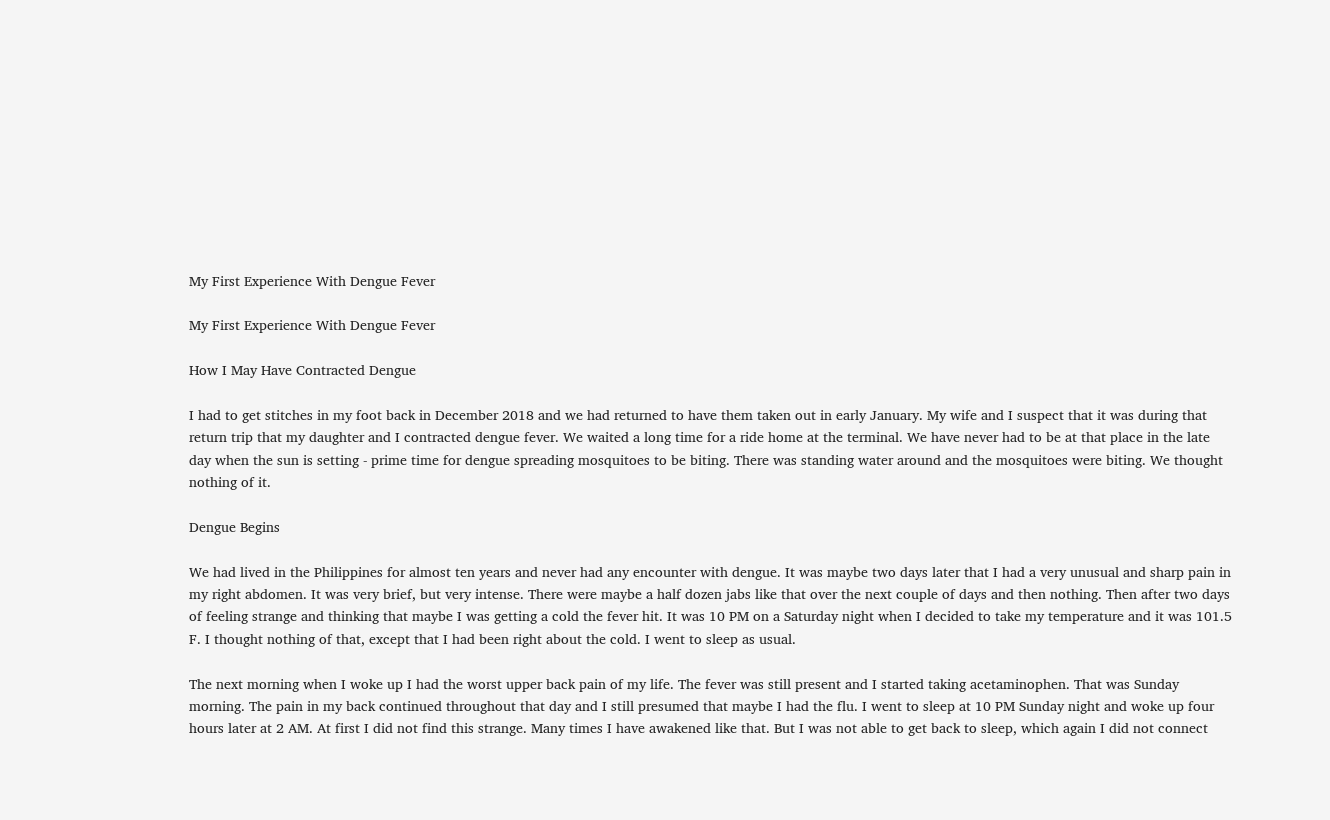My First Experience With Dengue Fever

My First Experience With Dengue Fever

How I May Have Contracted Dengue

I had to get stitches in my foot back in December 2018 and we had returned to have them taken out in early January. My wife and I suspect that it was during that return trip that my daughter and I contracted dengue fever. We waited a long time for a ride home at the terminal. We have never had to be at that place in the late day when the sun is setting - prime time for dengue spreading mosquitoes to be biting. There was standing water around and the mosquitoes were biting. We thought nothing of it.

Dengue Begins

We had lived in the Philippines for almost ten years and never had any encounter with dengue. It was maybe two days later that I had a very unusual and sharp pain in my right abdomen. It was very brief, but very intense. There were maybe a half dozen jabs like that over the next couple of days and then nothing. Then after two days of feeling strange and thinking that maybe I was getting a cold the fever hit. It was 10 PM on a Saturday night when I decided to take my temperature and it was 101.5 F. I thought nothing of that, except that I had been right about the cold. I went to sleep as usual.

The next morning when I woke up I had the worst upper back pain of my life. The fever was still present and I started taking acetaminophen. That was Sunday morning. The pain in my back continued throughout that day and I still presumed that maybe I had the flu. I went to sleep at 10 PM Sunday night and woke up four hours later at 2 AM. At first I did not find this strange. Many times I have awakened like that. But I was not able to get back to sleep, which again I did not connect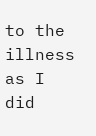to the illness as I did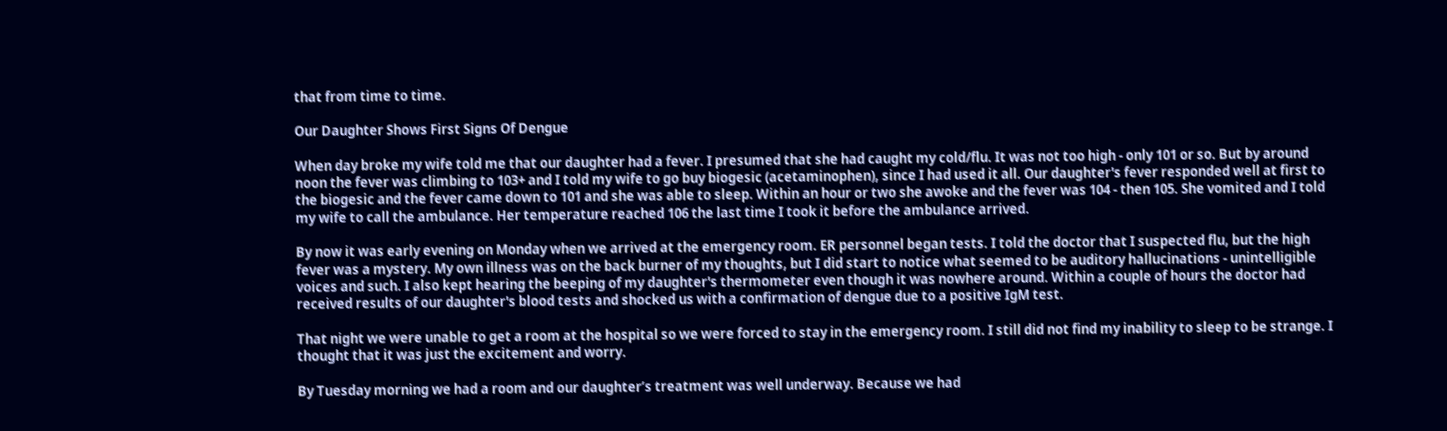that from time to time.

Our Daughter Shows First Signs Of Dengue

When day broke my wife told me that our daughter had a fever. I presumed that she had caught my cold/flu. It was not too high - only 101 or so. But by around noon the fever was climbing to 103+ and I told my wife to go buy biogesic (acetaminophen), since I had used it all. Our daughter's fever responded well at first to the biogesic and the fever came down to 101 and she was able to sleep. Within an hour or two she awoke and the fever was 104 - then 105. She vomited and I told my wife to call the ambulance. Her temperature reached 106 the last time I took it before the ambulance arrived.

By now it was early evening on Monday when we arrived at the emergency room. ER personnel began tests. I told the doctor that I suspected flu, but the high fever was a mystery. My own illness was on the back burner of my thoughts, but I did start to notice what seemed to be auditory hallucinations - unintelligible voices and such. I also kept hearing the beeping of my daughter's thermometer even though it was nowhere around. Within a couple of hours the doctor had received results of our daughter's blood tests and shocked us with a confirmation of dengue due to a positive IgM test.

That night we were unable to get a room at the hospital so we were forced to stay in the emergency room. I still did not find my inability to sleep to be strange. I thought that it was just the excitement and worry.

By Tuesday morning we had a room and our daughter’s treatment was well underway. Because we had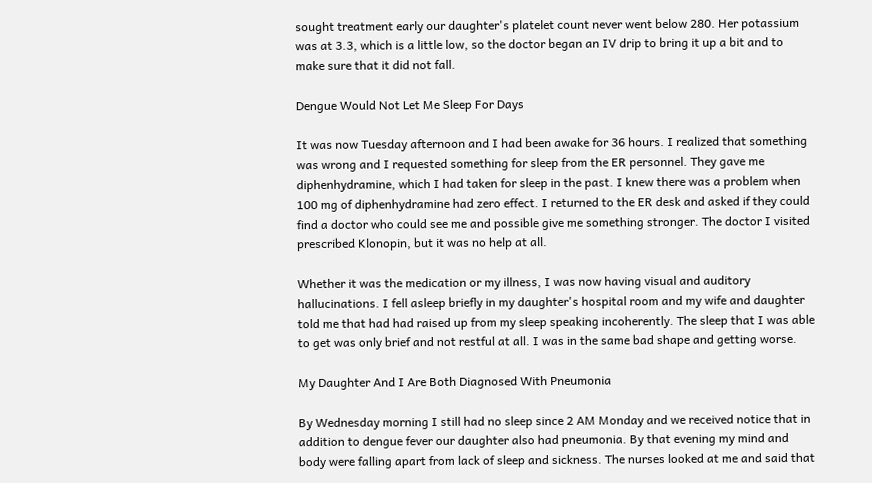sought treatment early our daughter's platelet count never went below 280. Her potassium was at 3.3, which is a little low, so the doctor began an IV drip to bring it up a bit and to make sure that it did not fall.

Dengue Would Not Let Me Sleep For Days

It was now Tuesday afternoon and I had been awake for 36 hours. I realized that something was wrong and I requested something for sleep from the ER personnel. They gave me diphenhydramine, which I had taken for sleep in the past. I knew there was a problem when 100 mg of diphenhydramine had zero effect. I returned to the ER desk and asked if they could find a doctor who could see me and possible give me something stronger. The doctor I visited prescribed Klonopin, but it was no help at all.

Whether it was the medication or my illness, I was now having visual and auditory hallucinations. I fell asleep briefly in my daughter's hospital room and my wife and daughter told me that had had raised up from my sleep speaking incoherently. The sleep that I was able to get was only brief and not restful at all. I was in the same bad shape and getting worse.

My Daughter And I Are Both Diagnosed With Pneumonia

By Wednesday morning I still had no sleep since 2 AM Monday and we received notice that in addition to dengue fever our daughter also had pneumonia. By that evening my mind and body were falling apart from lack of sleep and sickness. The nurses looked at me and said that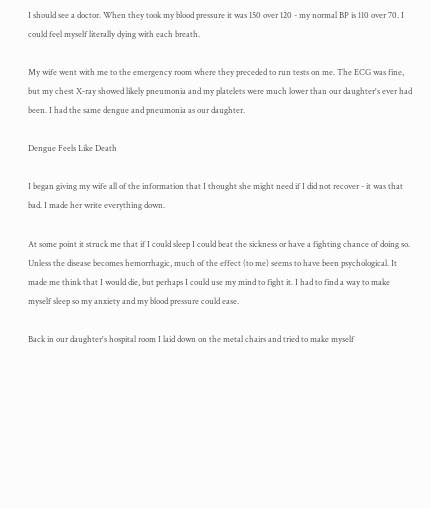I should see a doctor. When they took my blood pressure it was 150 over 120 - my normal BP is 110 over 70. I could feel myself literally dying with each breath.

My wife went with me to the emergency room where they preceded to run tests on me. The ECG was fine, but my chest X-ray showed likely pneumonia and my platelets were much lower than our daughter's ever had been. I had the same dengue and pneumonia as our daughter.

Dengue Feels Like Death

I began giving my wife all of the information that I thought she might need if I did not recover - it was that bad. I made her write everything down.

At some point it struck me that if I could sleep I could beat the sickness or have a fighting chance of doing so. Unless the disease becomes hemorrhagic, much of the effect (to me) seems to have been psychological. It made me think that I would die, but perhaps I could use my mind to fight it. I had to find a way to make myself sleep so my anxiety and my blood pressure could ease.

Back in our daughter's hospital room I laid down on the metal chairs and tried to make myself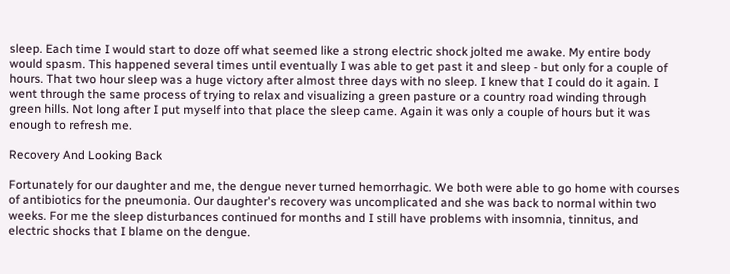sleep. Each time I would start to doze off what seemed like a strong electric shock jolted me awake. My entire body would spasm. This happened several times until eventually I was able to get past it and sleep - but only for a couple of hours. That two hour sleep was a huge victory after almost three days with no sleep. I knew that I could do it again. I went through the same process of trying to relax and visualizing a green pasture or a country road winding through green hills. Not long after I put myself into that place the sleep came. Again it was only a couple of hours but it was enough to refresh me.

Recovery And Looking Back

Fortunately for our daughter and me, the dengue never turned hemorrhagic. We both were able to go home with courses of antibiotics for the pneumonia. Our daughter's recovery was uncomplicated and she was back to normal within two weeks. For me the sleep disturbances continued for months and I still have problems with insomnia, tinnitus, and electric shocks that I blame on the dengue.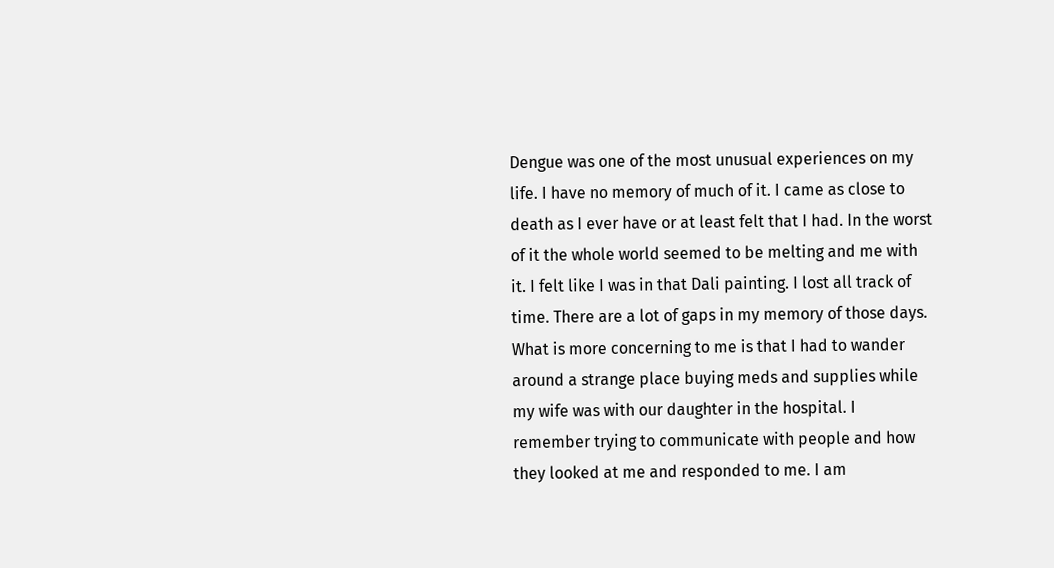Dengue was one of the most unusual experiences on my life. I have no memory of much of it. I came as close to death as I ever have or at least felt that I had. In the worst of it the whole world seemed to be melting and me with it. I felt like I was in that Dali painting. I lost all track of time. There are a lot of gaps in my memory of those days. What is more concerning to me is that I had to wander around a strange place buying meds and supplies while my wife was with our daughter in the hospital. I remember trying to communicate with people and how they looked at me and responded to me. I am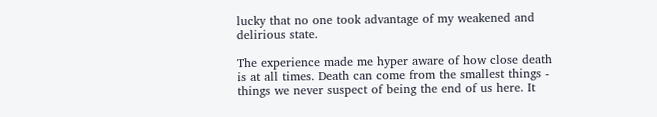lucky that no one took advantage of my weakened and delirious state.

The experience made me hyper aware of how close death is at all times. Death can come from the smallest things - things we never suspect of being the end of us here. It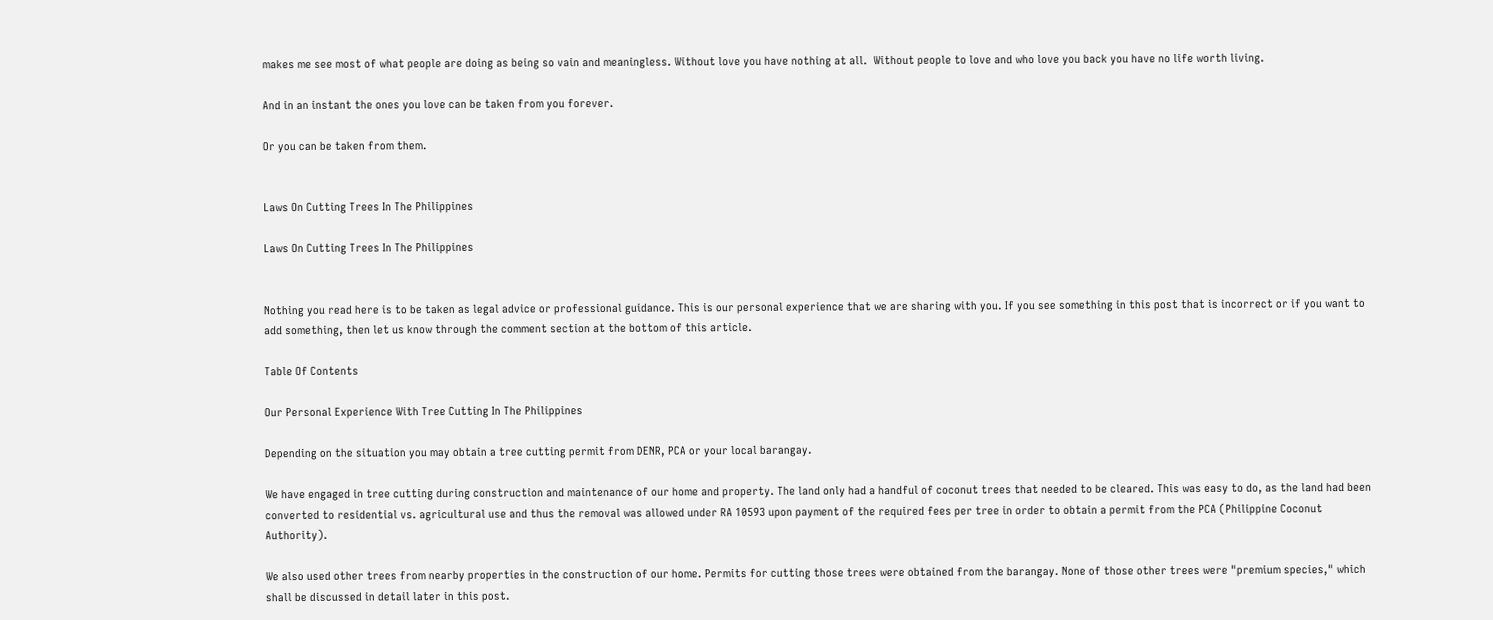makes me see most of what people are doing as being so vain and meaningless. Without love you have nothing at all.  Without people to love and who love you back you have no life worth living.

And in an instant the ones you love can be taken from you forever.

Or you can be taken from them.


Laws On Cutting Trees In The Philippines

Laws On Cutting Trees In The Philippines


Nothing you read here is to be taken as legal advice or professional guidance. This is our personal experience that we are sharing with you. If you see something in this post that is incorrect or if you want to add something, then let us know through the comment section at the bottom of this article.

Table Of Contents

Our Personal Experience With Tree Cutting In The Philippines

Depending on the situation you may obtain a tree cutting permit from DENR, PCA or your local barangay.

We have engaged in tree cutting during construction and maintenance of our home and property. The land only had a handful of coconut trees that needed to be cleared. This was easy to do, as the land had been converted to residential vs. agricultural use and thus the removal was allowed under RA 10593 upon payment of the required fees per tree in order to obtain a permit from the PCA (Philippine Coconut Authority).

We also used other trees from nearby properties in the construction of our home. Permits for cutting those trees were obtained from the barangay. None of those other trees were "premium species," which shall be discussed in detail later in this post.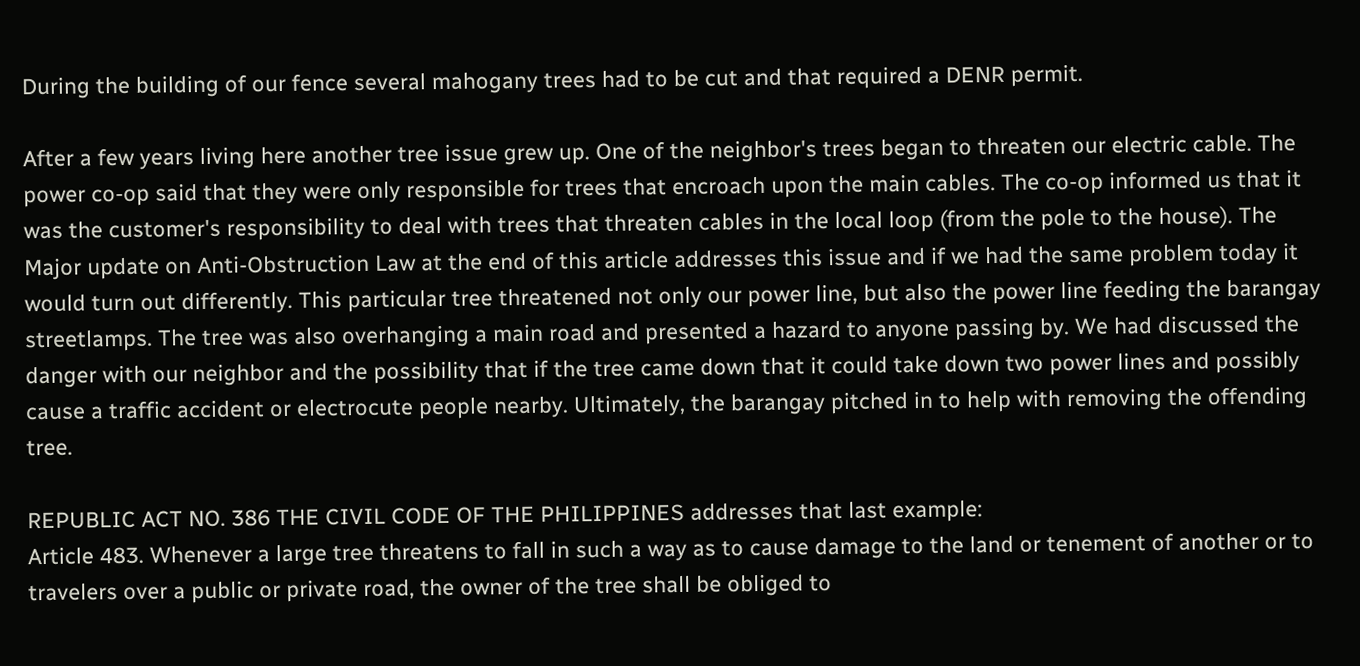During the building of our fence several mahogany trees had to be cut and that required a DENR permit.

After a few years living here another tree issue grew up. One of the neighbor's trees began to threaten our electric cable. The power co-op said that they were only responsible for trees that encroach upon the main cables. The co-op informed us that it was the customer's responsibility to deal with trees that threaten cables in the local loop (from the pole to the house). The Major update on Anti-Obstruction Law at the end of this article addresses this issue and if we had the same problem today it would turn out differently. This particular tree threatened not only our power line, but also the power line feeding the barangay streetlamps. The tree was also overhanging a main road and presented a hazard to anyone passing by. We had discussed the danger with our neighbor and the possibility that if the tree came down that it could take down two power lines and possibly cause a traffic accident or electrocute people nearby. Ultimately, the barangay pitched in to help with removing the offending tree.

REPUBLIC ACT NO. 386 THE CIVIL CODE OF THE PHILIPPINES addresses that last example:
Article 483. Whenever a large tree threatens to fall in such a way as to cause damage to the land or tenement of another or to travelers over a public or private road, the owner of the tree shall be obliged to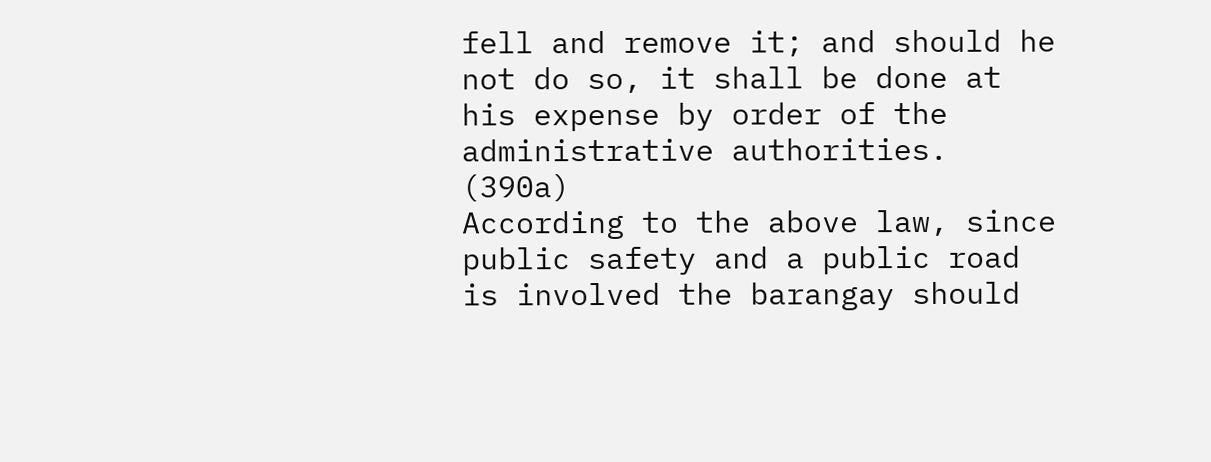fell and remove it; and should he not do so, it shall be done at his expense by order of the administrative authorities. (390a)
According to the above law, since public safety and a public road is involved the barangay should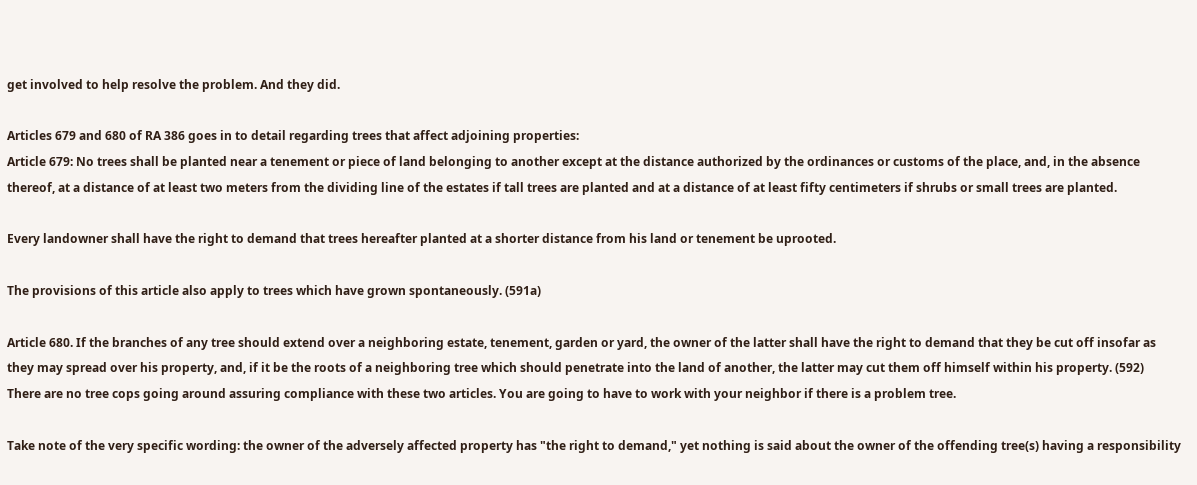get involved to help resolve the problem. And they did.

Articles 679 and 680 of RA 386 goes in to detail regarding trees that affect adjoining properties:
Article 679: No trees shall be planted near a tenement or piece of land belonging to another except at the distance authorized by the ordinances or customs of the place, and, in the absence thereof, at a distance of at least two meters from the dividing line of the estates if tall trees are planted and at a distance of at least fifty centimeters if shrubs or small trees are planted.

Every landowner shall have the right to demand that trees hereafter planted at a shorter distance from his land or tenement be uprooted.

The provisions of this article also apply to trees which have grown spontaneously. (591a)

Article 680. If the branches of any tree should extend over a neighboring estate, tenement, garden or yard, the owner of the latter shall have the right to demand that they be cut off insofar as they may spread over his property, and, if it be the roots of a neighboring tree which should penetrate into the land of another, the latter may cut them off himself within his property. (592)
There are no tree cops going around assuring compliance with these two articles. You are going to have to work with your neighbor if there is a problem tree.

Take note of the very specific wording: the owner of the adversely affected property has "the right to demand," yet nothing is said about the owner of the offending tree(s) having a responsibility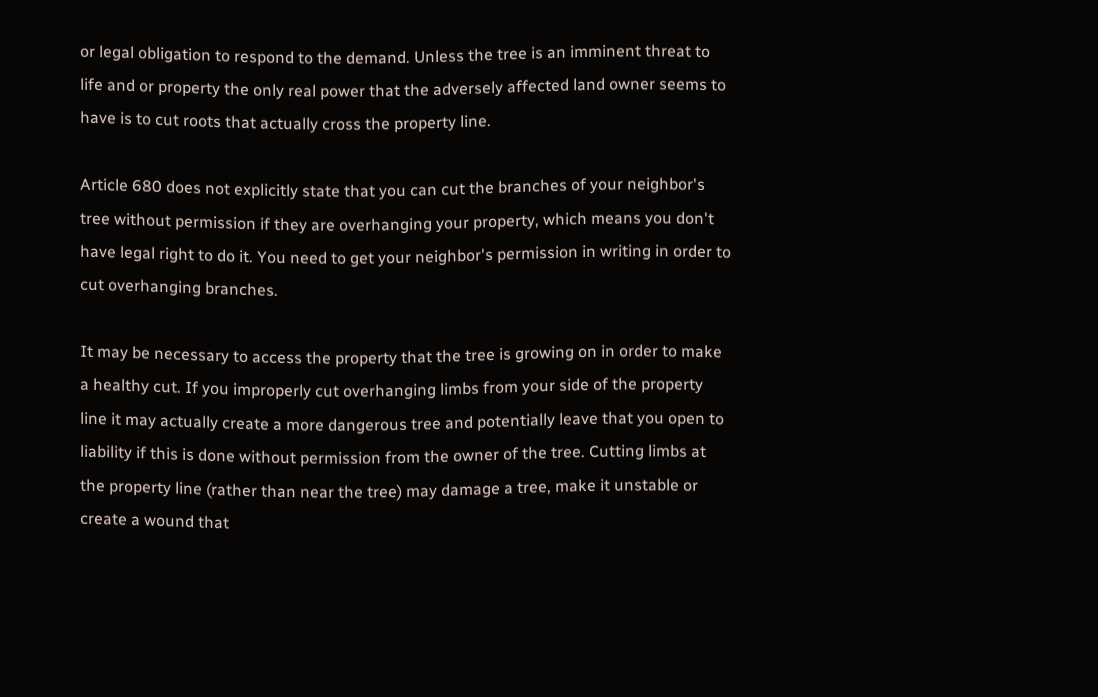or legal obligation to respond to the demand. Unless the tree is an imminent threat to life and or property the only real power that the adversely affected land owner seems to have is to cut roots that actually cross the property line.

Article 680 does not explicitly state that you can cut the branches of your neighbor's tree without permission if they are overhanging your property, which means you don't have legal right to do it. You need to get your neighbor's permission in writing in order to cut overhanging branches.

It may be necessary to access the property that the tree is growing on in order to make a healthy cut. If you improperly cut overhanging limbs from your side of the property line it may actually create a more dangerous tree and potentially leave that you open to liability if this is done without permission from the owner of the tree. Cutting limbs at the property line (rather than near the tree) may damage a tree, make it unstable or create a wound that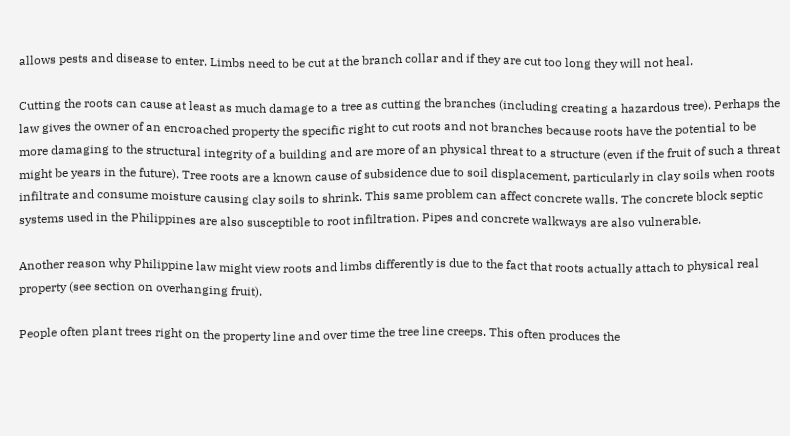allows pests and disease to enter. Limbs need to be cut at the branch collar and if they are cut too long they will not heal.

Cutting the roots can cause at least as much damage to a tree as cutting the branches (including creating a hazardous tree). Perhaps the law gives the owner of an encroached property the specific right to cut roots and not branches because roots have the potential to be more damaging to the structural integrity of a building and are more of an physical threat to a structure (even if the fruit of such a threat might be years in the future). Tree roots are a known cause of subsidence due to soil displacement, particularly in clay soils when roots infiltrate and consume moisture causing clay soils to shrink. This same problem can affect concrete walls. The concrete block septic systems used in the Philippines are also susceptible to root infiltration. Pipes and concrete walkways are also vulnerable.

Another reason why Philippine law might view roots and limbs differently is due to the fact that roots actually attach to physical real property (see section on overhanging fruit).

People often plant trees right on the property line and over time the tree line creeps. This often produces the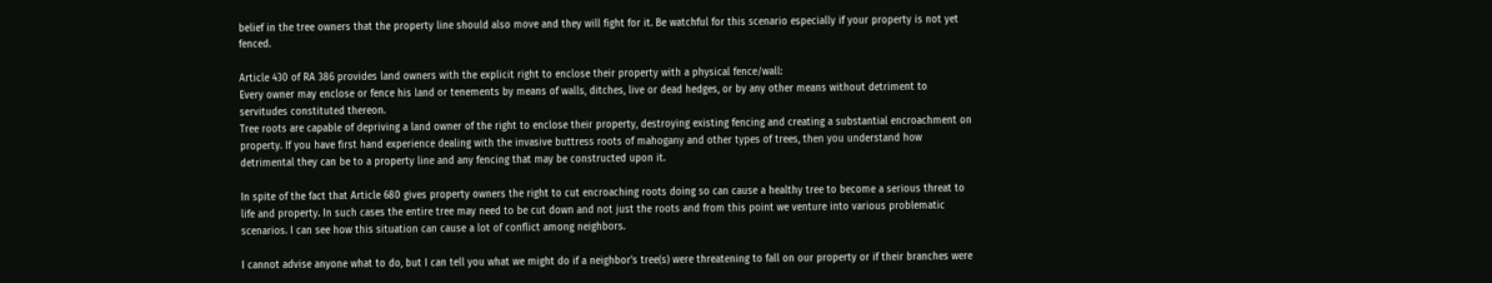belief in the tree owners that the property line should also move and they will fight for it. Be watchful for this scenario especially if your property is not yet fenced.

Article 430 of RA 386 provides land owners with the explicit right to enclose their property with a physical fence/wall:
Every owner may enclose or fence his land or tenements by means of walls, ditches, live or dead hedges, or by any other means without detriment to servitudes constituted thereon.
Tree roots are capable of depriving a land owner of the right to enclose their property, destroying existing fencing and creating a substantial encroachment on property. If you have first hand experience dealing with the invasive buttress roots of mahogany and other types of trees, then you understand how detrimental they can be to a property line and any fencing that may be constructed upon it.

In spite of the fact that Article 680 gives property owners the right to cut encroaching roots doing so can cause a healthy tree to become a serious threat to life and property. In such cases the entire tree may need to be cut down and not just the roots and from this point we venture into various problematic scenarios. I can see how this situation can cause a lot of conflict among neighbors.

I cannot advise anyone what to do, but I can tell you what we might do if a neighbor's tree(s) were threatening to fall on our property or if their branches were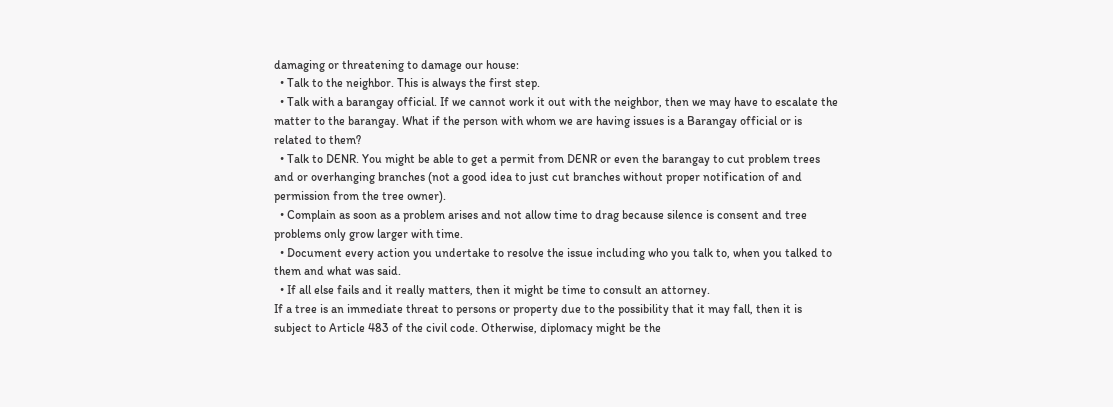damaging or threatening to damage our house:
  • Talk to the neighbor. This is always the first step.
  • Talk with a barangay official. If we cannot work it out with the neighbor, then we may have to escalate the matter to the barangay. What if the person with whom we are having issues is a Barangay official or is related to them?
  • Talk to DENR. You might be able to get a permit from DENR or even the barangay to cut problem trees and or overhanging branches (not a good idea to just cut branches without proper notification of and permission from the tree owner).
  • Complain as soon as a problem arises and not allow time to drag because silence is consent and tree problems only grow larger with time.
  • Document every action you undertake to resolve the issue including who you talk to, when you talked to them and what was said.
  • If all else fails and it really matters, then it might be time to consult an attorney.
If a tree is an immediate threat to persons or property due to the possibility that it may fall, then it is subject to Article 483 of the civil code. Otherwise, diplomacy might be the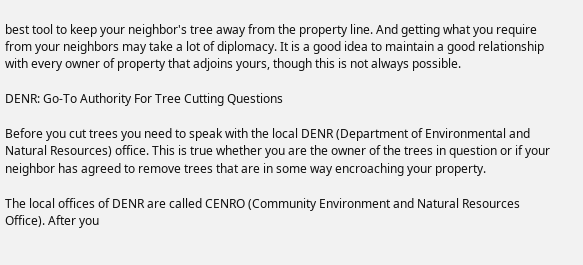best tool to keep your neighbor's tree away from the property line. And getting what you require from your neighbors may take a lot of diplomacy. It is a good idea to maintain a good relationship with every owner of property that adjoins yours, though this is not always possible.

DENR: Go-To Authority For Tree Cutting Questions

Before you cut trees you need to speak with the local DENR (Department of Environmental and Natural Resources) office. This is true whether you are the owner of the trees in question or if your neighbor has agreed to remove trees that are in some way encroaching your property.

The local offices of DENR are called CENRO (Community Environment and Natural Resources Office). After you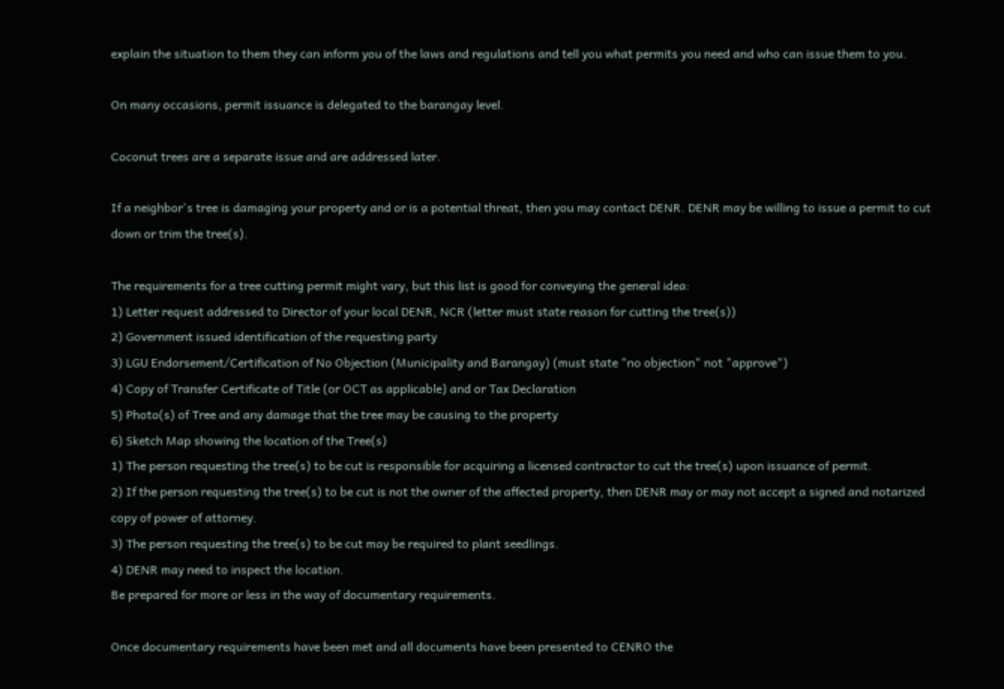explain the situation to them they can inform you of the laws and regulations and tell you what permits you need and who can issue them to you.

On many occasions, permit issuance is delegated to the barangay level.

Coconut trees are a separate issue and are addressed later.

If a neighbor's tree is damaging your property and or is a potential threat, then you may contact DENR. DENR may be willing to issue a permit to cut down or trim the tree(s).

The requirements for a tree cutting permit might vary, but this list is good for conveying the general idea:
1) Letter request addressed to Director of your local DENR, NCR (letter must state reason for cutting the tree(s))
2) Government issued identification of the requesting party
3) LGU Endorsement/Certification of No Objection (Municipality and Barangay) (must state "no objection" not "approve")
4) Copy of Transfer Certificate of Title (or OCT as applicable) and or Tax Declaration
5) Photo(s) of Tree and any damage that the tree may be causing to the property
6) Sketch Map showing the location of the Tree(s)
1) The person requesting the tree(s) to be cut is responsible for acquiring a licensed contractor to cut the tree(s) upon issuance of permit.
2) If the person requesting the tree(s) to be cut is not the owner of the affected property, then DENR may or may not accept a signed and notarized copy of power of attorney.
3) The person requesting the tree(s) to be cut may be required to plant seedlings.
4) DENR may need to inspect the location.
Be prepared for more or less in the way of documentary requirements.

Once documentary requirements have been met and all documents have been presented to CENRO the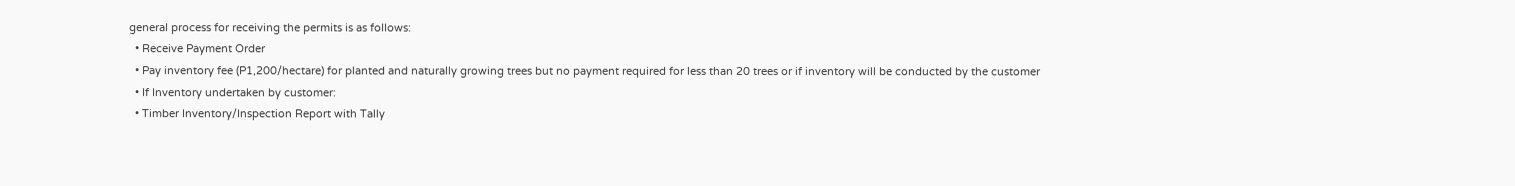general process for receiving the permits is as follows:
  • Receive Payment Order
  • Pay inventory fee (P1,200/hectare) for planted and naturally growing trees but no payment required for less than 20 trees or if inventory will be conducted by the customer
  • If Inventory undertaken by customer:
  • Timber Inventory/Inspection Report with Tally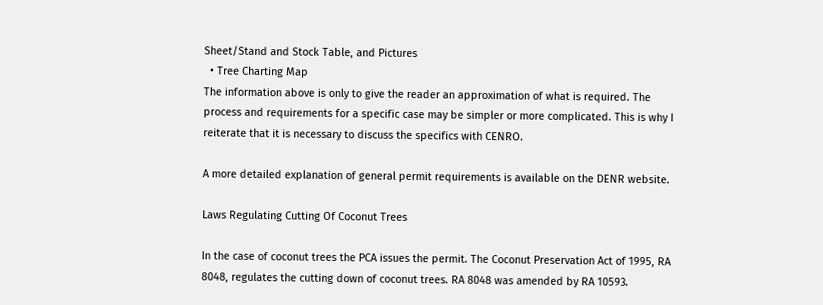Sheet/Stand and Stock Table, and Pictures
  • Tree Charting Map
The information above is only to give the reader an approximation of what is required. The process and requirements for a specific case may be simpler or more complicated. This is why I reiterate that it is necessary to discuss the specifics with CENRO.

A more detailed explanation of general permit requirements is available on the DENR website.

Laws Regulating Cutting Of Coconut Trees

In the case of coconut trees the PCA issues the permit. The Coconut Preservation Act of 1995, RA 8048, regulates the cutting down of coconut trees. RA 8048 was amended by RA 10593.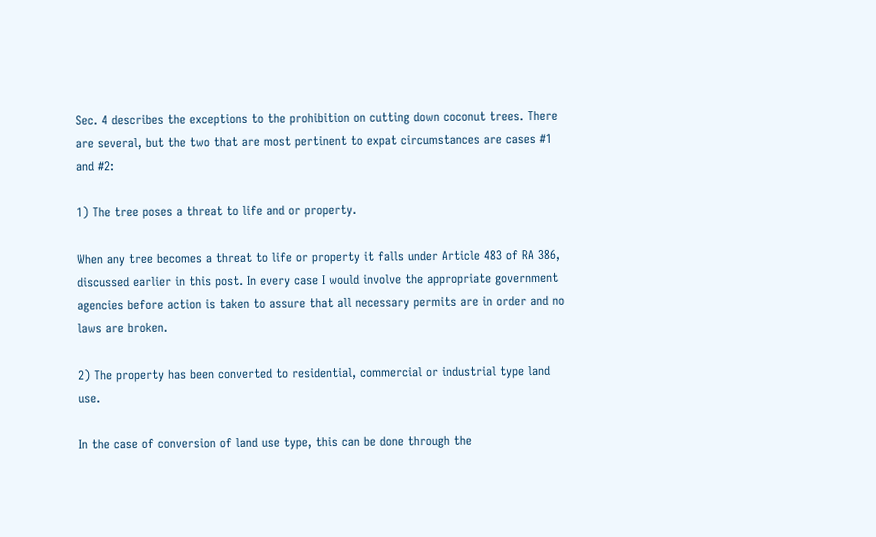Sec. 4 describes the exceptions to the prohibition on cutting down coconut trees. There are several, but the two that are most pertinent to expat circumstances are cases #1 and #2:

1) The tree poses a threat to life and or property.

When any tree becomes a threat to life or property it falls under Article 483 of RA 386, discussed earlier in this post. In every case I would involve the appropriate government agencies before action is taken to assure that all necessary permits are in order and no laws are broken.

2) The property has been converted to residential, commercial or industrial type land use.

In the case of conversion of land use type, this can be done through the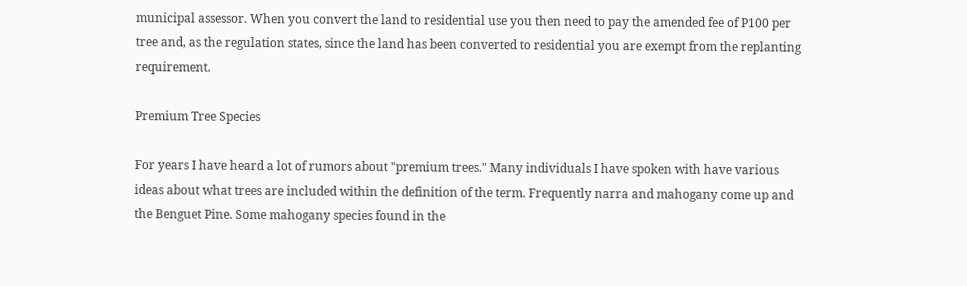municipal assessor. When you convert the land to residential use you then need to pay the amended fee of P100 per tree and, as the regulation states, since the land has been converted to residential you are exempt from the replanting requirement.

Premium Tree Species

For years I have heard a lot of rumors about "premium trees." Many individuals I have spoken with have various ideas about what trees are included within the definition of the term. Frequently narra and mahogany come up and the Benguet Pine. Some mahogany species found in the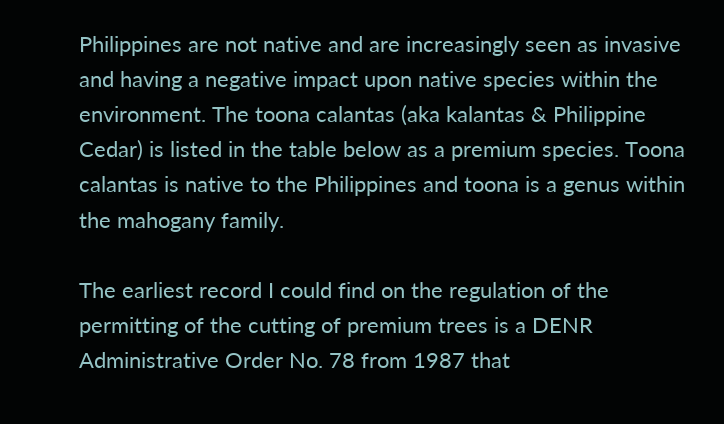Philippines are not native and are increasingly seen as invasive and having a negative impact upon native species within the environment. The toona calantas (aka kalantas & Philippine Cedar) is listed in the table below as a premium species. Toona calantas is native to the Philippines and toona is a genus within the mahogany family.

The earliest record I could find on the regulation of the permitting of the cutting of premium trees is a DENR Administrative Order No. 78 from 1987 that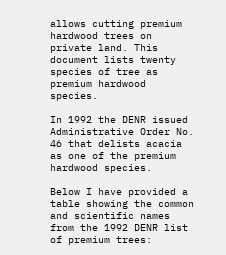allows cutting premium hardwood trees on private land. This document lists twenty species of tree as premium hardwood species.

In 1992 the DENR issued Administrative Order No. 46 that delists acacia as one of the premium hardwood species.

Below I have provided a table showing the common and scientific names from the 1992 DENR list of premium trees: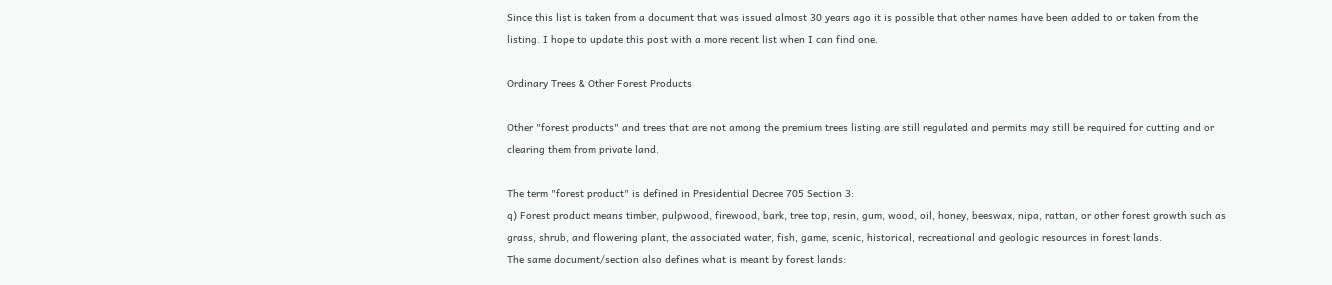Since this list is taken from a document that was issued almost 30 years ago it is possible that other names have been added to or taken from the listing. I hope to update this post with a more recent list when I can find one.

Ordinary Trees & Other Forest Products

Other "forest products" and trees that are not among the premium trees listing are still regulated and permits may still be required for cutting and or clearing them from private land.

The term "forest product" is defined in Presidential Decree 705 Section 3:
q) Forest product means timber, pulpwood, firewood, bark, tree top, resin, gum, wood, oil, honey, beeswax, nipa, rattan, or other forest growth such as grass, shrub, and flowering plant, the associated water, fish, game, scenic, historical, recreational and geologic resources in forest lands.
The same document/section also defines what is meant by forest lands: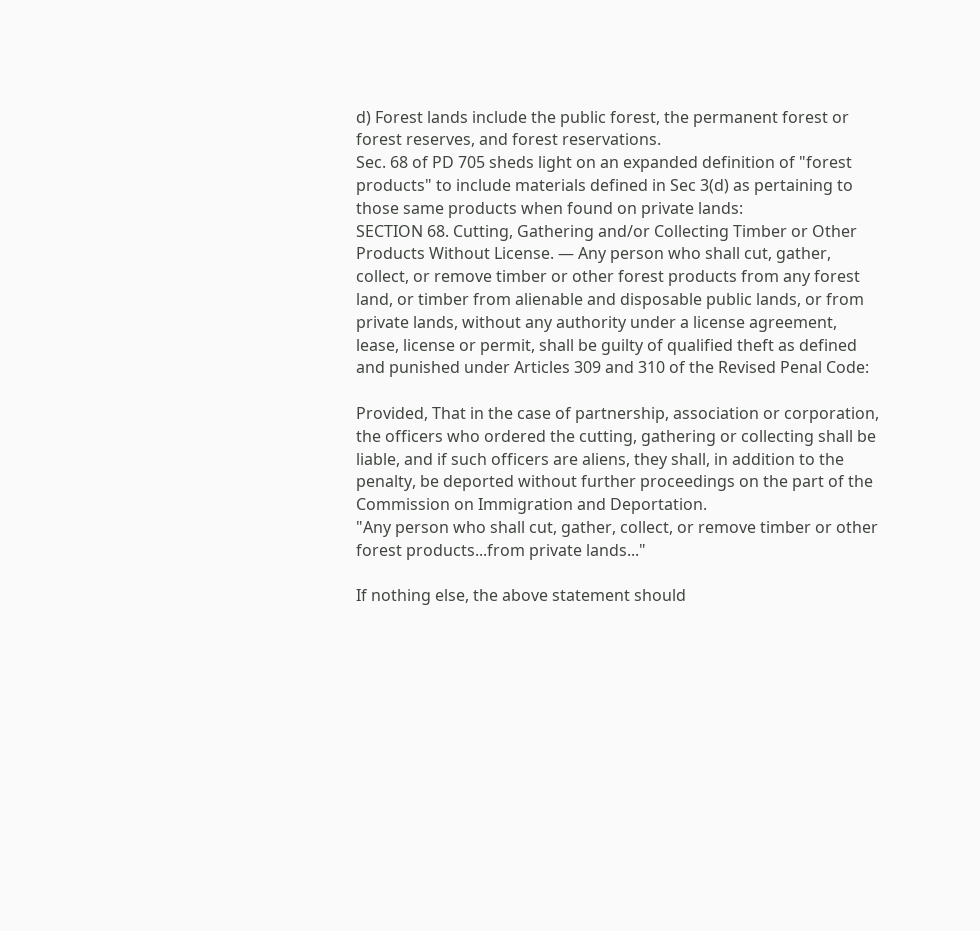d) Forest lands include the public forest, the permanent forest or forest reserves, and forest reservations.
Sec. 68 of PD 705 sheds light on an expanded definition of "forest products" to include materials defined in Sec 3(d) as pertaining to those same products when found on private lands:
SECTION 68. Cutting, Gathering and/or Collecting Timber or Other Products Without License. — Any person who shall cut, gather, collect, or remove timber or other forest products from any forest land, or timber from alienable and disposable public lands, or from private lands, without any authority under a license agreement, lease, license or permit, shall be guilty of qualified theft as defined and punished under Articles 309 and 310 of the Revised Penal Code:

Provided, That in the case of partnership, association or corporation, the officers who ordered the cutting, gathering or collecting shall be liable, and if such officers are aliens, they shall, in addition to the penalty, be deported without further proceedings on the part of the Commission on Immigration and Deportation.
"Any person who shall cut, gather, collect, or remove timber or other forest products...from private lands..."

If nothing else, the above statement should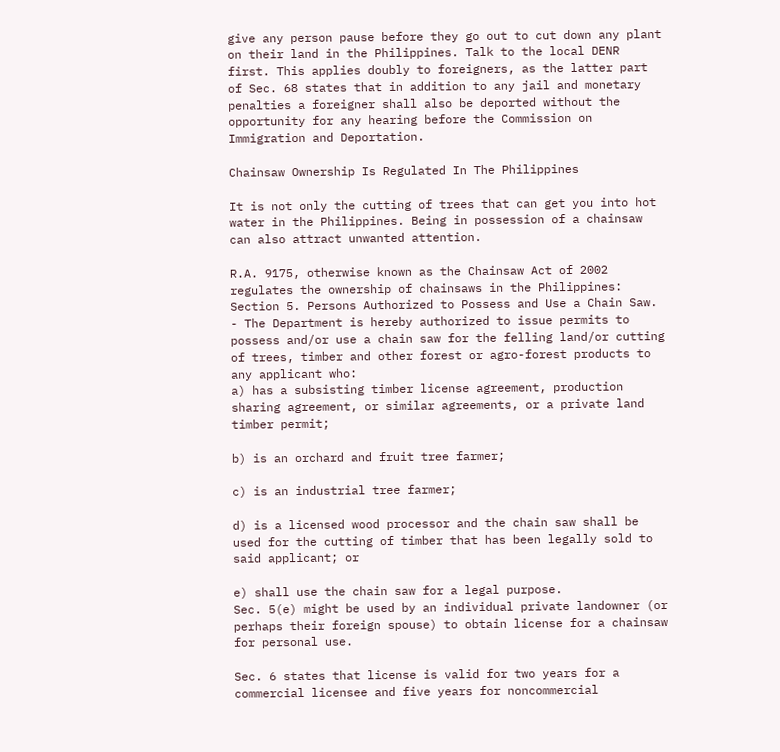give any person pause before they go out to cut down any plant on their land in the Philippines. Talk to the local DENR first. This applies doubly to foreigners, as the latter part of Sec. 68 states that in addition to any jail and monetary penalties a foreigner shall also be deported without the opportunity for any hearing before the Commission on Immigration and Deportation.

Chainsaw Ownership Is Regulated In The Philippines

It is not only the cutting of trees that can get you into hot water in the Philippines. Being in possession of a chainsaw can also attract unwanted attention.

R.A. 9175, otherwise known as the Chainsaw Act of 2002 regulates the ownership of chainsaws in the Philippines:
Section 5. Persons Authorized to Possess and Use a Chain Saw. - The Department is hereby authorized to issue permits to possess and/or use a chain saw for the felling land/or cutting of trees, timber and other forest or agro-forest products to any applicant who:
a) has a subsisting timber license agreement, production sharing agreement, or similar agreements, or a private land timber permit;

b) is an orchard and fruit tree farmer;

c) is an industrial tree farmer;

d) is a licensed wood processor and the chain saw shall be used for the cutting of timber that has been legally sold to said applicant; or

e) shall use the chain saw for a legal purpose.
Sec. 5(e) might be used by an individual private landowner (or perhaps their foreign spouse) to obtain license for a chainsaw for personal use.

Sec. 6 states that license is valid for two years for a commercial licensee and five years for noncommercial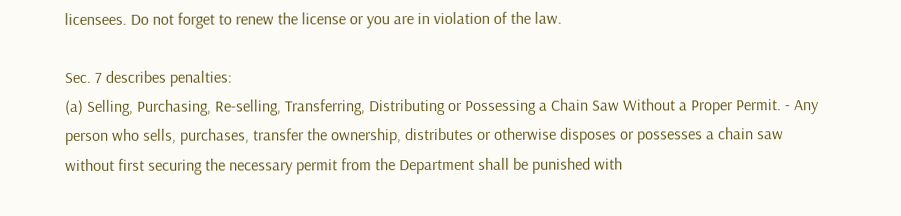licensees. Do not forget to renew the license or you are in violation of the law.

Sec. 7 describes penalties:
(a) Selling, Purchasing, Re-selling, Transferring, Distributing or Possessing a Chain Saw Without a Proper Permit. - Any person who sells, purchases, transfer the ownership, distributes or otherwise disposes or possesses a chain saw without first securing the necessary permit from the Department shall be punished with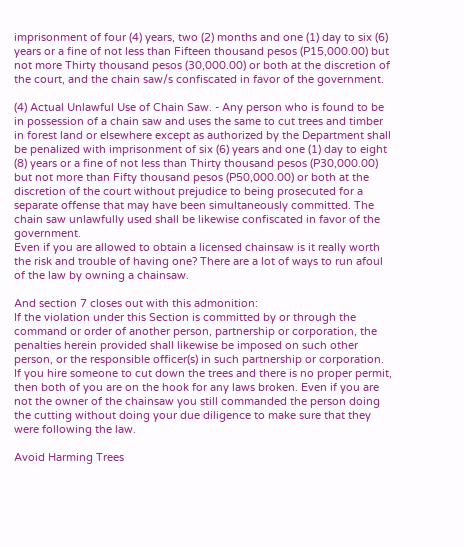imprisonment of four (4) years, two (2) months and one (1) day to six (6) years or a fine of not less than Fifteen thousand pesos (P15,000.00) but not more Thirty thousand pesos (30,000.00) or both at the discretion of the court, and the chain saw/s confiscated in favor of the government.

(4) Actual Unlawful Use of Chain Saw. - Any person who is found to be in possession of a chain saw and uses the same to cut trees and timber in forest land or elsewhere except as authorized by the Department shall be penalized with imprisonment of six (6) years and one (1) day to eight (8) years or a fine of not less than Thirty thousand pesos (P30,000.00) but not more than Fifty thousand pesos (P50,000.00) or both at the discretion of the court without prejudice to being prosecuted for a separate offense that may have been simultaneously committed. The chain saw unlawfully used shall be likewise confiscated in favor of the government.
Even if you are allowed to obtain a licensed chainsaw is it really worth the risk and trouble of having one? There are a lot of ways to run afoul of the law by owning a chainsaw.

And section 7 closes out with this admonition:
If the violation under this Section is committed by or through the command or order of another person, partnership or corporation, the penalties herein provided shall likewise be imposed on such other person, or the responsible officer(s) in such partnership or corporation.
If you hire someone to cut down the trees and there is no proper permit, then both of you are on the hook for any laws broken. Even if you are not the owner of the chainsaw you still commanded the person doing the cutting without doing your due diligence to make sure that they were following the law.

Avoid Harming Trees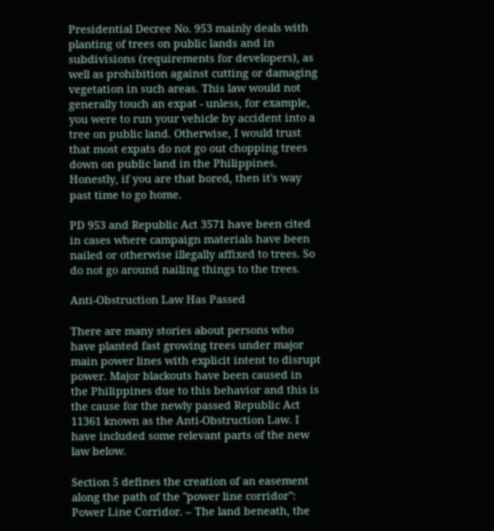Presidential Decree No. 953 mainly deals with planting of trees on public lands and in subdivisions (requirements for developers), as well as prohibition against cutting or damaging vegetation in such areas. This law would not generally touch an expat - unless, for example, you were to run your vehicle by accident into a tree on public land. Otherwise, I would trust that most expats do not go out chopping trees down on public land in the Philippines. Honestly, if you are that bored, then it's way past time to go home.

PD 953 and Republic Act 3571 have been cited in cases where campaign materials have been nailed or otherwise illegally affixed to trees. So do not go around nailing things to the trees.

Anti-Obstruction Law Has Passed

There are many stories about persons who have planted fast growing trees under major main power lines with explicit intent to disrupt power. Major blackouts have been caused in the Philippines due to this behavior and this is the cause for the newly passed Republic Act 11361 known as the Anti-Obstruction Law. I have included some relevant parts of the new law below.

Section 5 defines the creation of an easement along the path of the "power line corridor":
Power Line Corridor. – The land beneath, the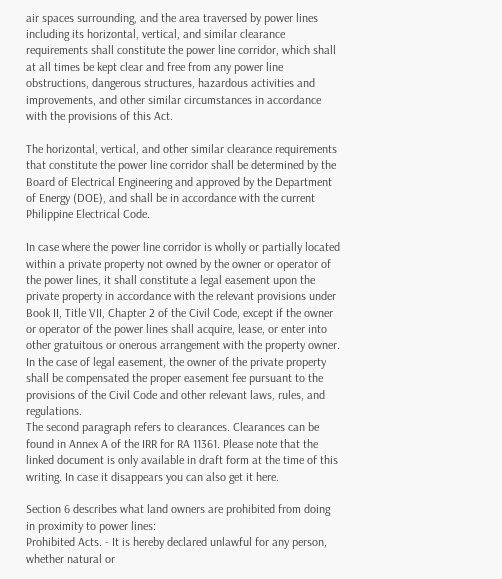air spaces surrounding, and the area traversed by power lines including its horizontal, vertical, and similar clearance requirements shall constitute the power line corridor, which shall at all times be kept clear and free from any power line obstructions, dangerous structures, hazardous activities and improvements, and other similar circumstances in accordance with the provisions of this Act.

The horizontal, vertical, and other similar clearance requirements that constitute the power line corridor shall be determined by the Board of Electrical Engineering and approved by the Department of Energy (DOE), and shall be in accordance with the current Philippine Electrical Code.

In case where the power line corridor is wholly or partially located within a private property not owned by the owner or operator of the power lines, it shall constitute a legal easement upon the private property in accordance with the relevant provisions under Book II, Title VII, Chapter 2 of the Civil Code, except if the owner or operator of the power lines shall acquire, lease, or enter into other gratuitous or onerous arrangement with the property owner. In the case of legal easement, the owner of the private property shall be compensated the proper easement fee pursuant to the provisions of the Civil Code and other relevant laws, rules, and regulations.
The second paragraph refers to clearances. Clearances can be found in Annex A of the IRR for RA 11361. Please note that the linked document is only available in draft form at the time of this writing. In case it disappears you can also get it here.

Section 6 describes what land owners are prohibited from doing in proximity to power lines:
Prohibited Acts. - It is hereby declared unlawful for any person, whether natural or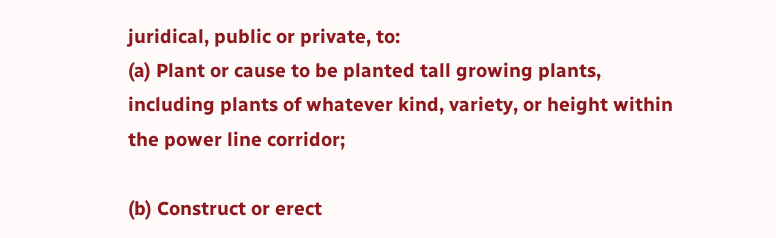juridical, public or private, to:
(a) Plant or cause to be planted tall growing plants, including plants of whatever kind, variety, or height within the power line corridor;

(b) Construct or erect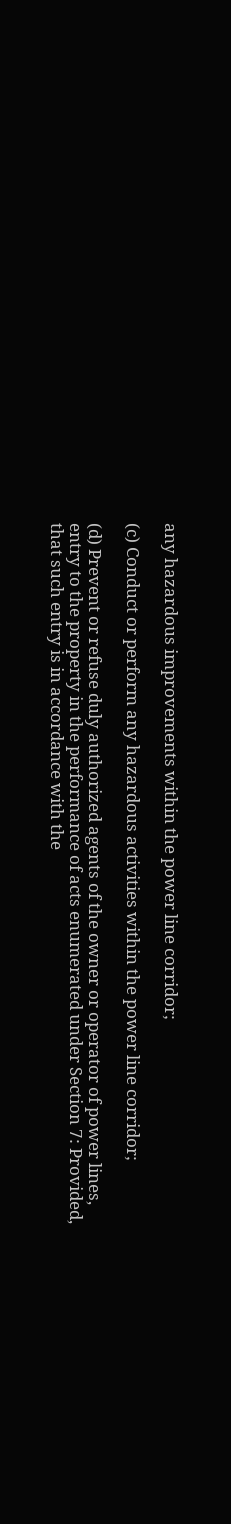any hazardous improvements within the power line corridor;

(c) Conduct or perform any hazardous activities within the power line corridor;

(d) Prevent or refuse duly authorized agents of the owner or operator of power lines, entry to the property in the performance of acts enumerated under Section 7: Provided, that such entry is in accordance with the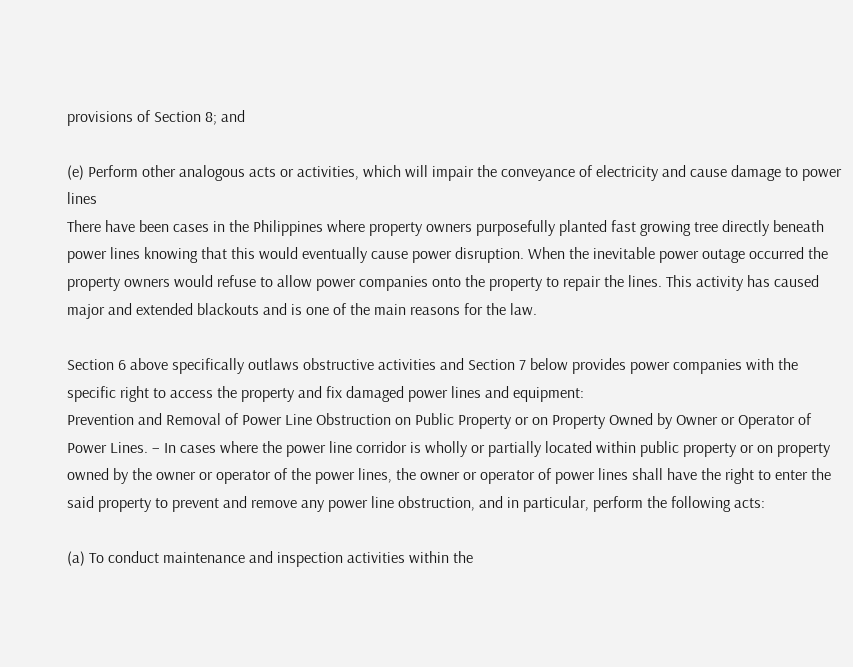provisions of Section 8; and

(e) Perform other analogous acts or activities, which will impair the conveyance of electricity and cause damage to power lines
There have been cases in the Philippines where property owners purposefully planted fast growing tree directly beneath power lines knowing that this would eventually cause power disruption. When the inevitable power outage occurred the property owners would refuse to allow power companies onto the property to repair the lines. This activity has caused major and extended blackouts and is one of the main reasons for the law.

Section 6 above specifically outlaws obstructive activities and Section 7 below provides power companies with the specific right to access the property and fix damaged power lines and equipment:
Prevention and Removal of Power Line Obstruction on Public Property or on Property Owned by Owner or Operator of Power Lines. – In cases where the power line corridor is wholly or partially located within public property or on property owned by the owner or operator of the power lines, the owner or operator of power lines shall have the right to enter the said property to prevent and remove any power line obstruction, and in particular, perform the following acts:

(a) To conduct maintenance and inspection activities within the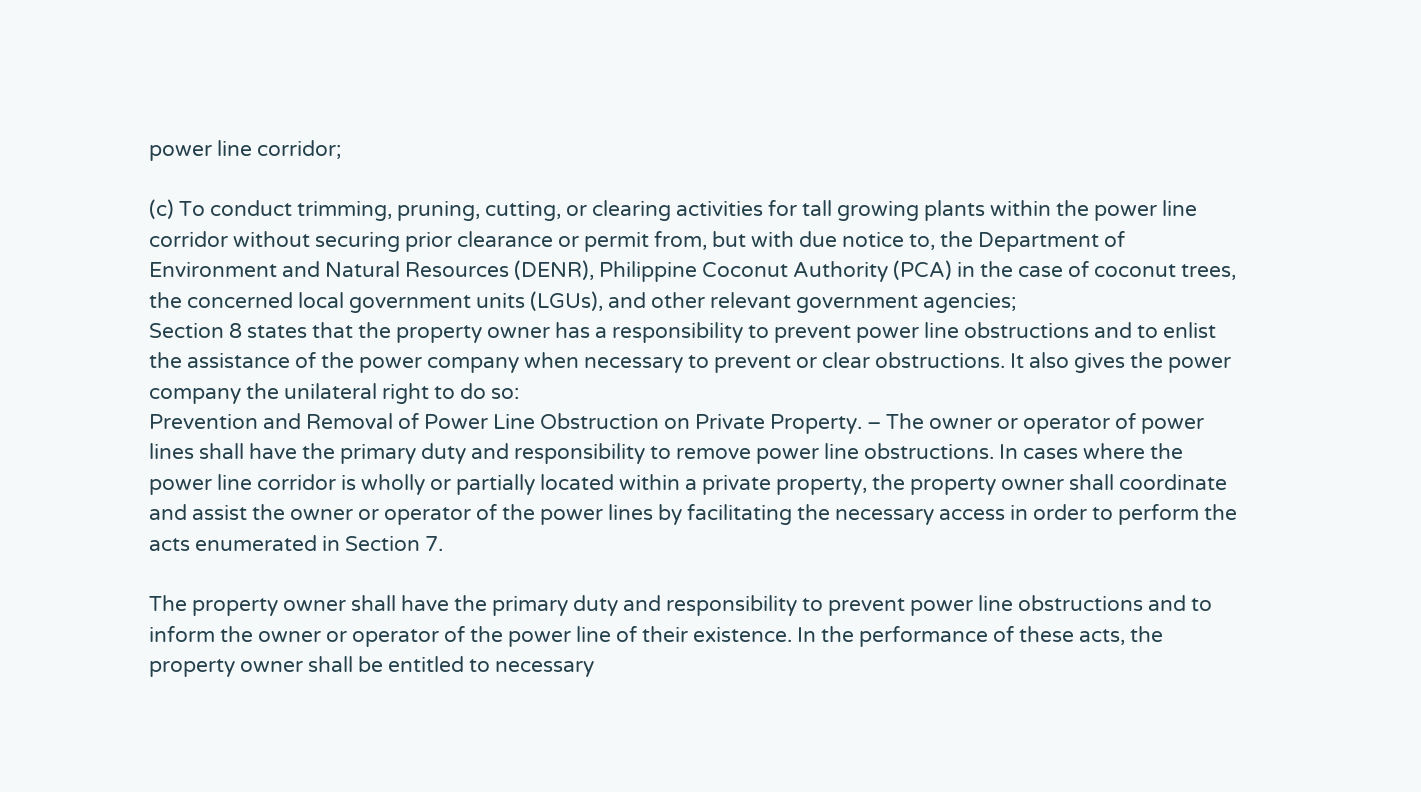power line corridor;

(c) To conduct trimming, pruning, cutting, or clearing activities for tall growing plants within the power line corridor without securing prior clearance or permit from, but with due notice to, the Department of Environment and Natural Resources (DENR), Philippine Coconut Authority (PCA) in the case of coconut trees, the concerned local government units (LGUs), and other relevant government agencies;
Section 8 states that the property owner has a responsibility to prevent power line obstructions and to enlist the assistance of the power company when necessary to prevent or clear obstructions. It also gives the power company the unilateral right to do so:
Prevention and Removal of Power Line Obstruction on Private Property. – The owner or operator of power lines shall have the primary duty and responsibility to remove power line obstructions. In cases where the power line corridor is wholly or partially located within a private property, the property owner shall coordinate and assist the owner or operator of the power lines by facilitating the necessary access in order to perform the acts enumerated in Section 7.

The property owner shall have the primary duty and responsibility to prevent power line obstructions and to inform the owner or operator of the power line of their existence. In the performance of these acts, the property owner shall be entitled to necessary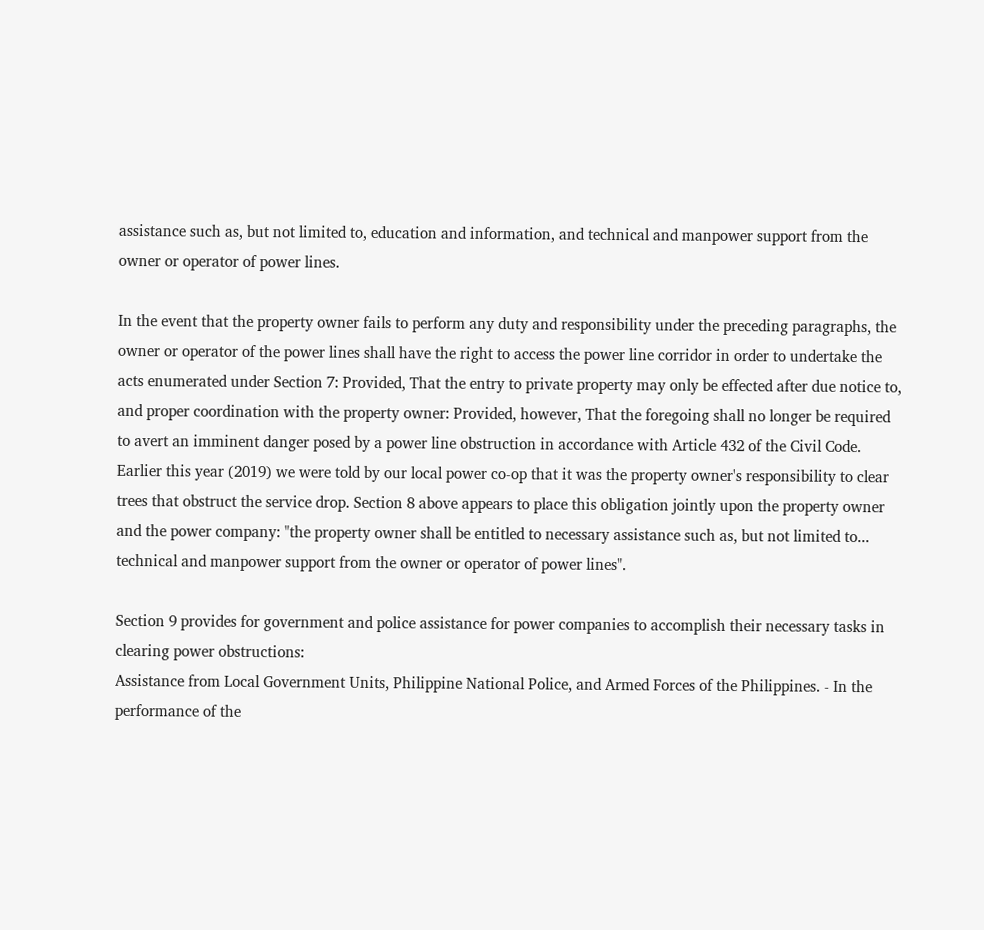assistance such as, but not limited to, education and information, and technical and manpower support from the owner or operator of power lines.

In the event that the property owner fails to perform any duty and responsibility under the preceding paragraphs, the owner or operator of the power lines shall have the right to access the power line corridor in order to undertake the acts enumerated under Section 7: Provided, That the entry to private property may only be effected after due notice to, and proper coordination with the property owner: Provided, however, That the foregoing shall no longer be required to avert an imminent danger posed by a power line obstruction in accordance with Article 432 of the Civil Code.
Earlier this year (2019) we were told by our local power co-op that it was the property owner's responsibility to clear trees that obstruct the service drop. Section 8 above appears to place this obligation jointly upon the property owner and the power company: "the property owner shall be entitled to necessary assistance such as, but not limited to... technical and manpower support from the owner or operator of power lines".

Section 9 provides for government and police assistance for power companies to accomplish their necessary tasks in clearing power obstructions:
Assistance from Local Government Units, Philippine National Police, and Armed Forces of the Philippines. - In the performance of the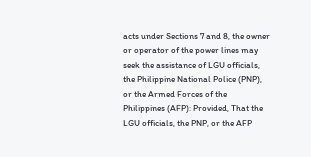acts under Sections 7 and 8, the owner or operator of the power lines may seek the assistance of LGU officials, the Philippine National Police (PNP), or the Armed Forces of the Philippines (AFP): Provided, That the LGU officials, the PNP, or the AFP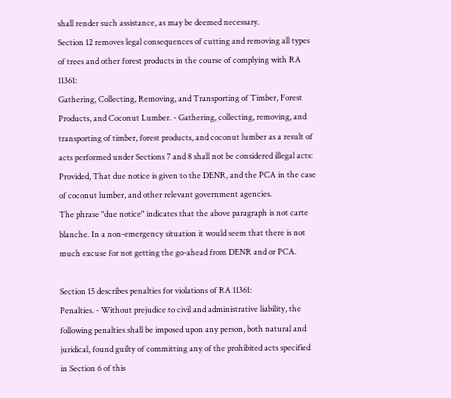shall render such assistance, as may be deemed necessary.
Section 12 removes legal consequences of cutting and removing all types of trees and other forest products in the course of complying with RA 11361:
Gathering, Collecting, Removing, and Transporting of Timber, Forest Products, and Coconut Lumber. - Gathering, collecting, removing, and transporting of timber, forest products, and coconut lumber as a result of acts performed under Sections 7 and 8 shall not be considered illegal acts: Provided, That due notice is given to the DENR, and the PCA in the case of coconut lumber, and other relevant government agencies.
The phrase "due notice" indicates that the above paragraph is not carte blanche. In a non-emergency situation it would seem that there is not much excuse for not getting the go-ahead from DENR and or PCA.

Section 15 describes penalties for violations of RA 11361:
Penalties. - Without prejudice to civil and administrative liability, the following penalties shall be imposed upon any person, both natural and juridical, found guilty of committing any of the prohibited acts specified in Section 6 of this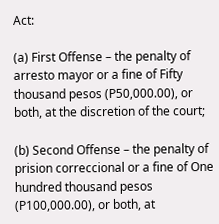Act:

(a) First Offense – the penalty of arresto mayor or a fine of Fifty thousand pesos (P50,000.00), or both, at the discretion of the court;

(b) Second Offense – the penalty of prision correccional or a fine of One hundred thousand pesos (P100,000.00), or both, at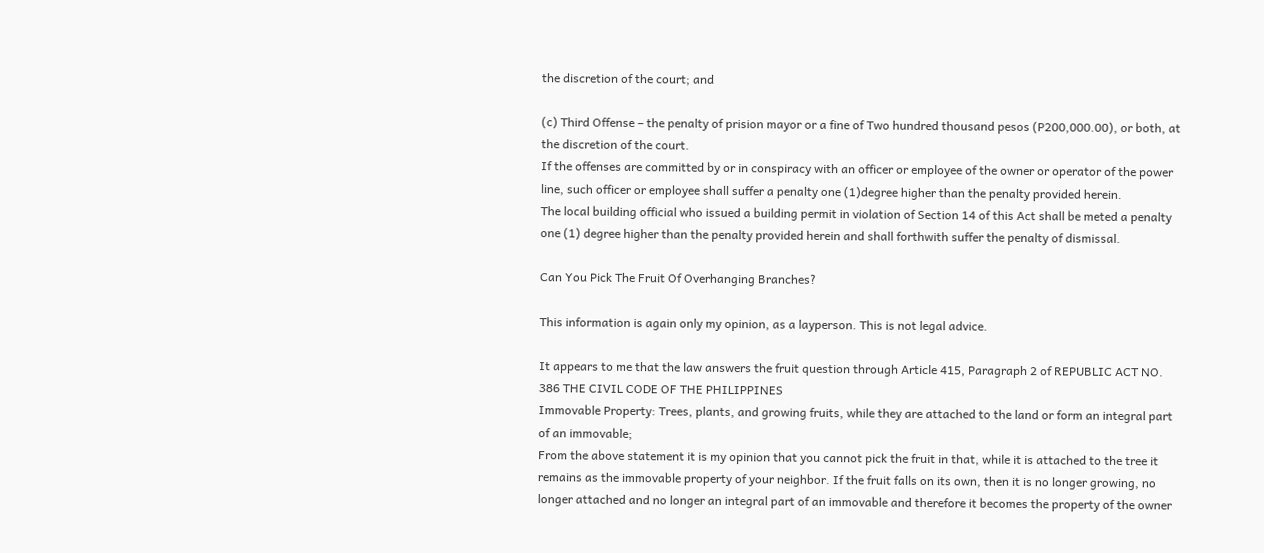the discretion of the court; and

(c) Third Offense – the penalty of prision mayor or a fine of Two hundred thousand pesos (P200,000.00), or both, at the discretion of the court.
If the offenses are committed by or in conspiracy with an officer or employee of the owner or operator of the power line, such officer or employee shall suffer a penalty one (1)degree higher than the penalty provided herein.
The local building official who issued a building permit in violation of Section 14 of this Act shall be meted a penalty one (1) degree higher than the penalty provided herein and shall forthwith suffer the penalty of dismissal.

Can You Pick The Fruit Of Overhanging Branches?

This information is again only my opinion, as a layperson. This is not legal advice.

It appears to me that the law answers the fruit question through Article 415, Paragraph 2 of REPUBLIC ACT NO. 386 THE CIVIL CODE OF THE PHILIPPINES
Immovable Property: Trees, plants, and growing fruits, while they are attached to the land or form an integral part of an immovable;
From the above statement it is my opinion that you cannot pick the fruit in that, while it is attached to the tree it remains as the immovable property of your neighbor. If the fruit falls on its own, then it is no longer growing, no longer attached and no longer an integral part of an immovable and therefore it becomes the property of the owner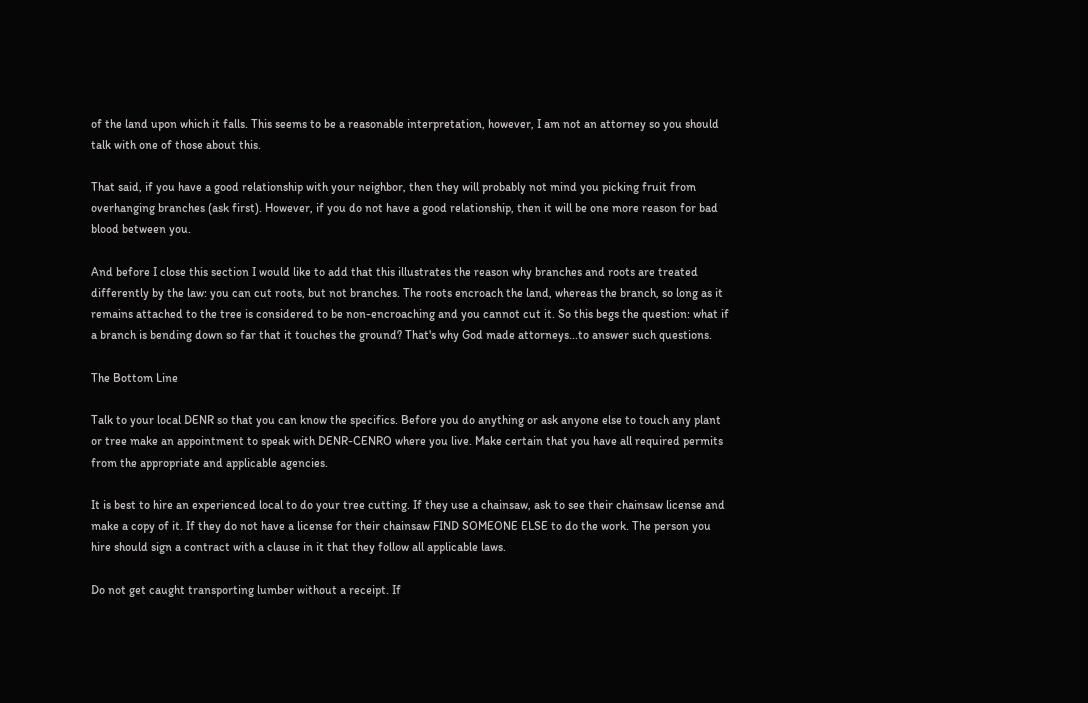of the land upon which it falls. This seems to be a reasonable interpretation, however, I am not an attorney so you should talk with one of those about this.

That said, if you have a good relationship with your neighbor, then they will probably not mind you picking fruit from overhanging branches (ask first). However, if you do not have a good relationship, then it will be one more reason for bad blood between you.

And before I close this section I would like to add that this illustrates the reason why branches and roots are treated differently by the law: you can cut roots, but not branches. The roots encroach the land, whereas the branch, so long as it remains attached to the tree is considered to be non-encroaching and you cannot cut it. So this begs the question: what if a branch is bending down so far that it touches the ground? That's why God made attorneys...to answer such questions.

The Bottom Line

Talk to your local DENR so that you can know the specifics. Before you do anything or ask anyone else to touch any plant or tree make an appointment to speak with DENR-CENRO where you live. Make certain that you have all required permits from the appropriate and applicable agencies.

It is best to hire an experienced local to do your tree cutting. If they use a chainsaw, ask to see their chainsaw license and make a copy of it. If they do not have a license for their chainsaw FIND SOMEONE ELSE to do the work. The person you hire should sign a contract with a clause in it that they follow all applicable laws.

Do not get caught transporting lumber without a receipt. If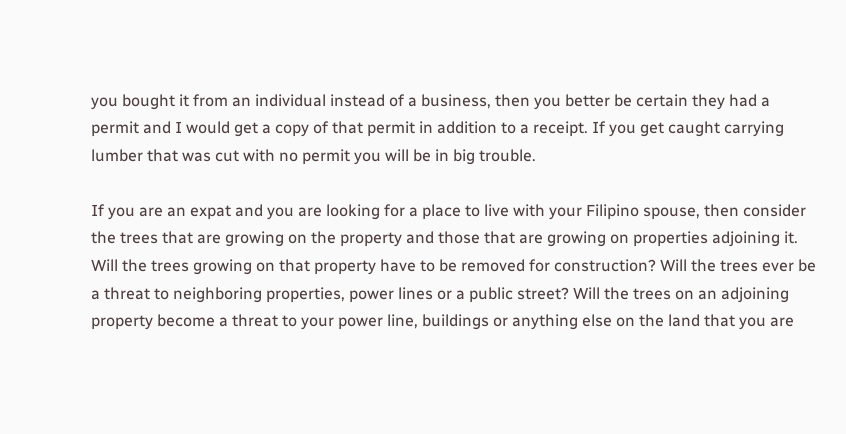you bought it from an individual instead of a business, then you better be certain they had a permit and I would get a copy of that permit in addition to a receipt. If you get caught carrying lumber that was cut with no permit you will be in big trouble.

If you are an expat and you are looking for a place to live with your Filipino spouse, then consider the trees that are growing on the property and those that are growing on properties adjoining it. Will the trees growing on that property have to be removed for construction? Will the trees ever be a threat to neighboring properties, power lines or a public street? Will the trees on an adjoining property become a threat to your power line, buildings or anything else on the land that you are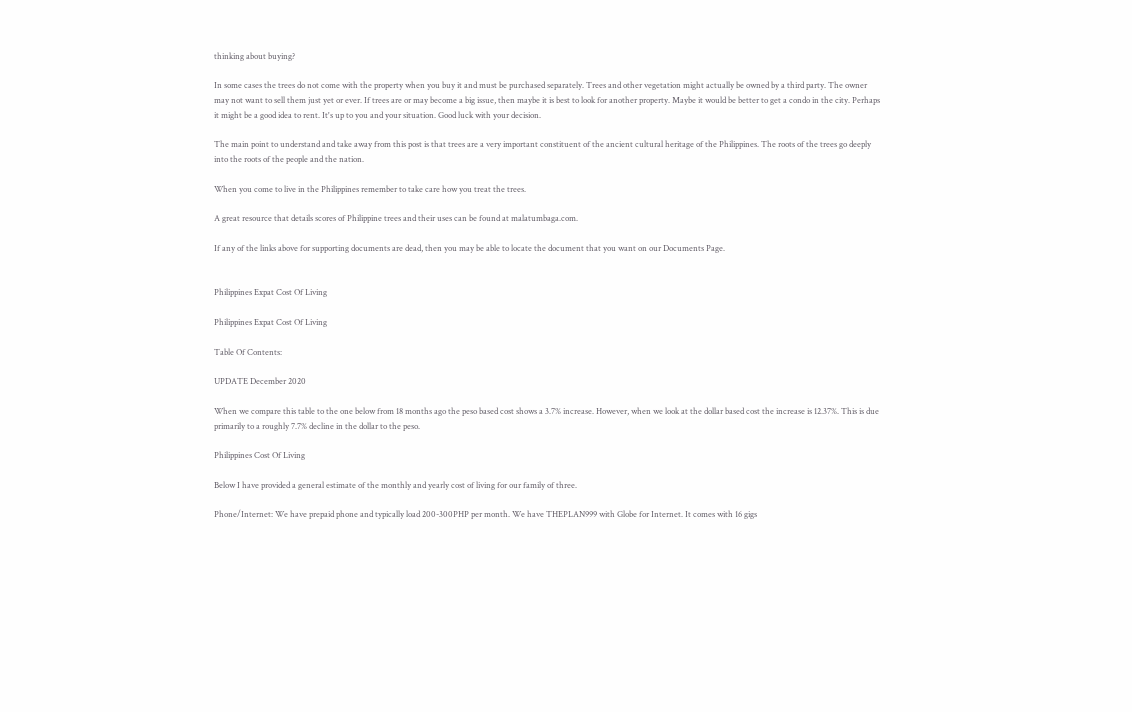thinking about buying?

In some cases the trees do not come with the property when you buy it and must be purchased separately. Trees and other vegetation might actually be owned by a third party. The owner may not want to sell them just yet or ever. If trees are or may become a big issue, then maybe it is best to look for another property. Maybe it would be better to get a condo in the city. Perhaps it might be a good idea to rent. It's up to you and your situation. Good luck with your decision.

The main point to understand and take away from this post is that trees are a very important constituent of the ancient cultural heritage of the Philippines. The roots of the trees go deeply into the roots of the people and the nation.

When you come to live in the Philippines remember to take care how you treat the trees.

A great resource that details scores of Philippine trees and their uses can be found at malatumbaga.com.

If any of the links above for supporting documents are dead, then you may be able to locate the document that you want on our Documents Page.


Philippines Expat Cost Of Living

Philippines Expat Cost Of Living

Table Of Contents:

UPDATE December 2020

When we compare this table to the one below from 18 months ago the peso based cost shows a 3.7% increase. However, when we look at the dollar based cost the increase is 12.37%. This is due primarily to a roughly 7.7% decline in the dollar to the peso.

Philippines Cost Of Living

Below I have provided a general estimate of the monthly and yearly cost of living for our family of three.

Phone/Internet: We have prepaid phone and typically load 200-300PHP per month. We have THEPLAN999 with Globe for Internet. It comes with 16 gigs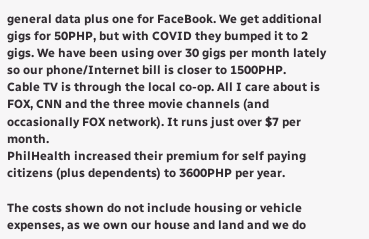general data plus one for FaceBook. We get additional gigs for 50PHP, but with COVID they bumped it to 2 gigs. We have been using over 30 gigs per month lately so our phone/Internet bill is closer to 1500PHP.
Cable TV is through the local co-op. All I care about is FOX, CNN and the three movie channels (and occasionally FOX network). It runs just over $7 per month.
PhilHealth increased their premium for self paying citizens (plus dependents) to 3600PHP per year.

The costs shown do not include housing or vehicle expenses, as we own our house and land and we do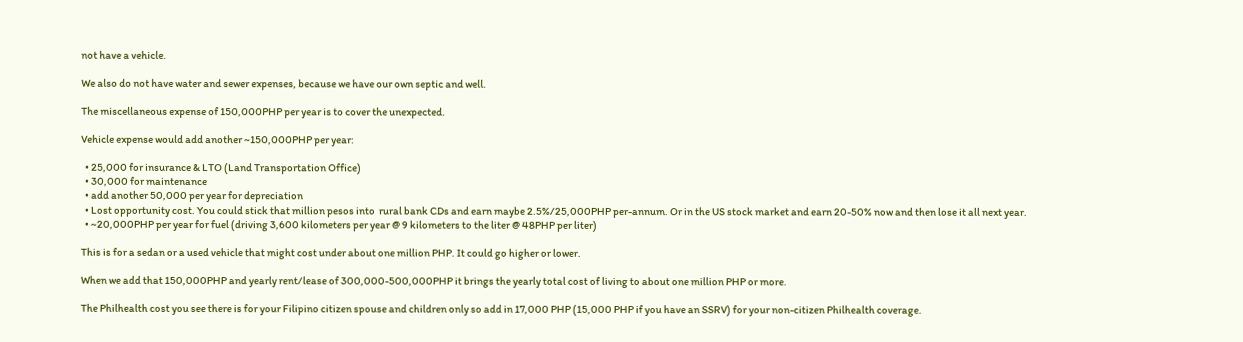not have a vehicle.

We also do not have water and sewer expenses, because we have our own septic and well.

The miscellaneous expense of 150,000PHP per year is to cover the unexpected.

Vehicle expense would add another ~150,000PHP per year:

  • 25,000 for insurance & LTO (Land Transportation Office)
  • 30,000 for maintenance
  • add another 50,000 per year for depreciation
  • Lost opportunity cost. You could stick that million pesos into  rural bank CDs and earn maybe 2.5%/25,000PHP per-annum. Or in the US stock market and earn 20-50% now and then lose it all next year.
  • ~20,000PHP per year for fuel (driving 3,600 kilometers per year @ 9 kilometers to the liter @ 48PHP per liter)

This is for a sedan or a used vehicle that might cost under about one million PHP. It could go higher or lower.

When we add that 150,000PHP and yearly rent/lease of 300,000-500,000PHP it brings the yearly total cost of living to about one million PHP or more.

The Philhealth cost you see there is for your Filipino citizen spouse and children only so add in 17,000 PHP (15,000 PHP if you have an SSRV) for your non-citizen Philhealth coverage.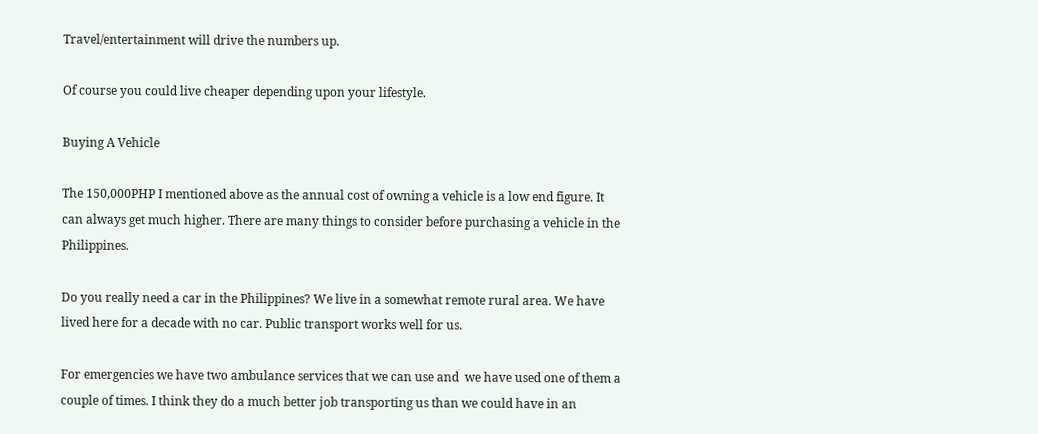Travel/entertainment will drive the numbers up.

Of course you could live cheaper depending upon your lifestyle.

Buying A Vehicle

The 150,000PHP I mentioned above as the annual cost of owning a vehicle is a low end figure. It can always get much higher. There are many things to consider before purchasing a vehicle in the Philippines.

Do you really need a car in the Philippines? We live in a somewhat remote rural area. We have lived here for a decade with no car. Public transport works well for us.

For emergencies we have two ambulance services that we can use and  we have used one of them a couple of times. I think they do a much better job transporting us than we could have in an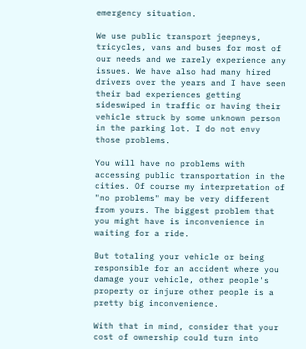emergency situation.

We use public transport jeepneys, tricycles, vans and buses for most of our needs and we rarely experience any issues. We have also had many hired drivers over the years and I have seen their bad experiences getting sideswiped in traffic or having their vehicle struck by some unknown person in the parking lot. I do not envy those problems.

You will have no problems with accessing public transportation in the cities. Of course my interpretation of "no problems" may be very different from yours. The biggest problem that you might have is inconvenience in waiting for a ride.

But totaling your vehicle or being responsible for an accident where you damage your vehicle, other people's property or injure other people is a pretty big inconvenience.

With that in mind, consider that your cost of ownership could turn into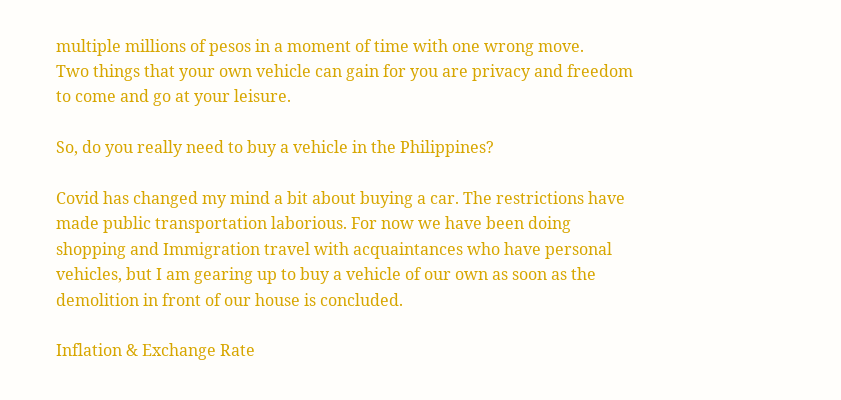multiple millions of pesos in a moment of time with one wrong move.
Two things that your own vehicle can gain for you are privacy and freedom to come and go at your leisure.

So, do you really need to buy a vehicle in the Philippines?

Covid has changed my mind a bit about buying a car. The restrictions have made public transportation laborious. For now we have been doing shopping and Immigration travel with acquaintances who have personal vehicles, but I am gearing up to buy a vehicle of our own as soon as the demolition in front of our house is concluded.

Inflation & Exchange Rate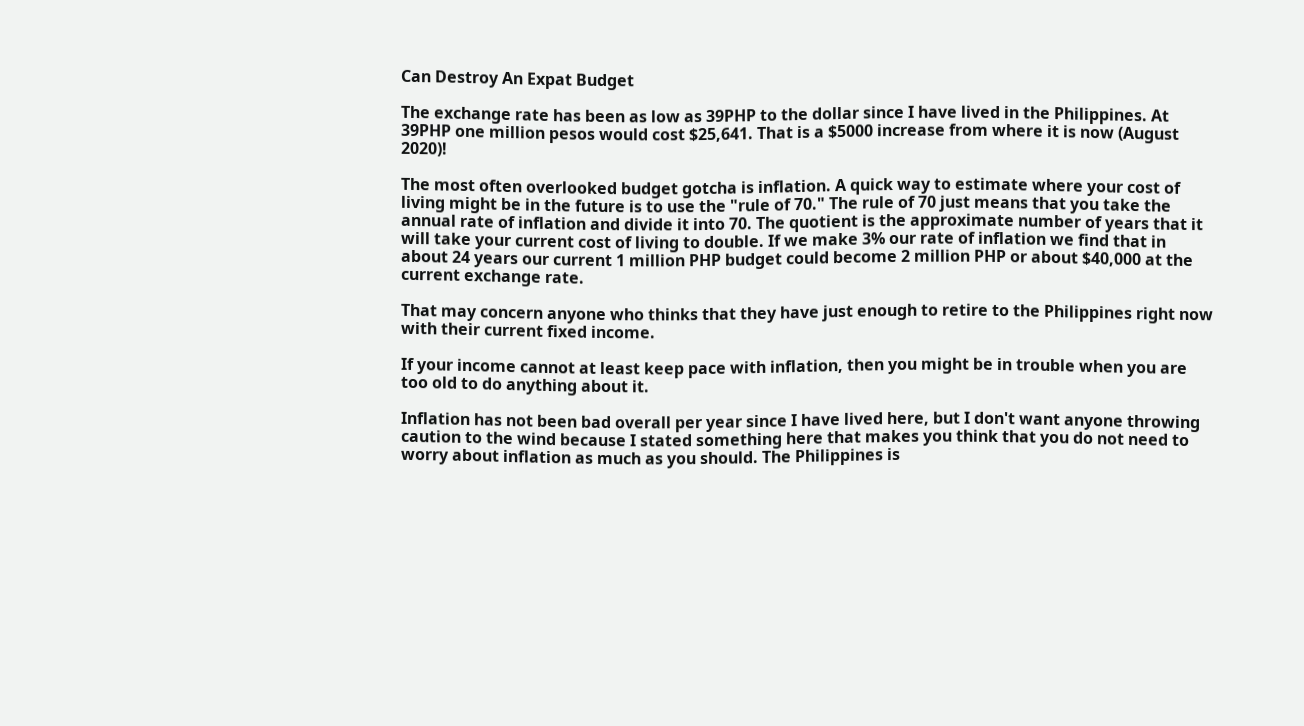Can Destroy An Expat Budget

The exchange rate has been as low as 39PHP to the dollar since I have lived in the Philippines. At 39PHP one million pesos would cost $25,641. That is a $5000 increase from where it is now (August 2020)!

The most often overlooked budget gotcha is inflation. A quick way to estimate where your cost of living might be in the future is to use the "rule of 70." The rule of 70 just means that you take the annual rate of inflation and divide it into 70. The quotient is the approximate number of years that it will take your current cost of living to double. If we make 3% our rate of inflation we find that in about 24 years our current 1 million PHP budget could become 2 million PHP or about $40,000 at the current exchange rate.

That may concern anyone who thinks that they have just enough to retire to the Philippines right now with their current fixed income.

If your income cannot at least keep pace with inflation, then you might be in trouble when you are too old to do anything about it.

Inflation has not been bad overall per year since I have lived here, but I don't want anyone throwing caution to the wind because I stated something here that makes you think that you do not need to worry about inflation as much as you should. The Philippines is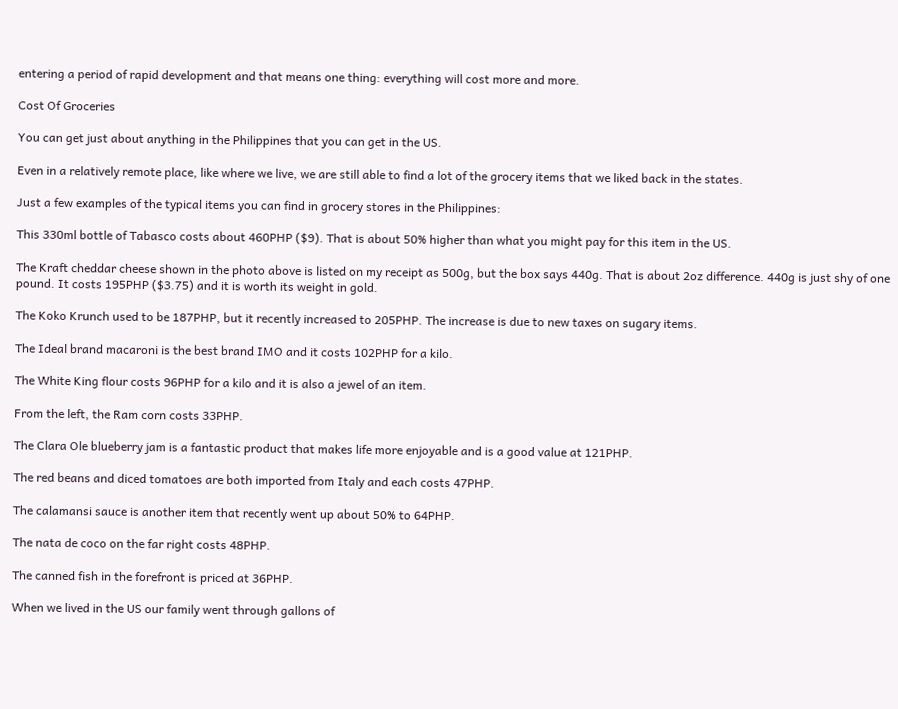entering a period of rapid development and that means one thing: everything will cost more and more.

Cost Of Groceries

You can get just about anything in the Philippines that you can get in the US.

Even in a relatively remote place, like where we live, we are still able to find a lot of the grocery items that we liked back in the states.

Just a few examples of the typical items you can find in grocery stores in the Philippines:

This 330ml bottle of Tabasco costs about 460PHP ($9). That is about 50% higher than what you might pay for this item in the US.

The Kraft cheddar cheese shown in the photo above is listed on my receipt as 500g, but the box says 440g. That is about 2oz difference. 440g is just shy of one pound. It costs 195PHP ($3.75) and it is worth its weight in gold.

The Koko Krunch used to be 187PHP, but it recently increased to 205PHP. The increase is due to new taxes on sugary items.

The Ideal brand macaroni is the best brand IMO and it costs 102PHP for a kilo.

The White King flour costs 96PHP for a kilo and it is also a jewel of an item.

From the left, the Ram corn costs 33PHP.

The Clara Ole blueberry jam is a fantastic product that makes life more enjoyable and is a good value at 121PHP.

The red beans and diced tomatoes are both imported from Italy and each costs 47PHP.

The calamansi sauce is another item that recently went up about 50% to 64PHP.

The nata de coco on the far right costs 48PHP.

The canned fish in the forefront is priced at 36PHP.

When we lived in the US our family went through gallons of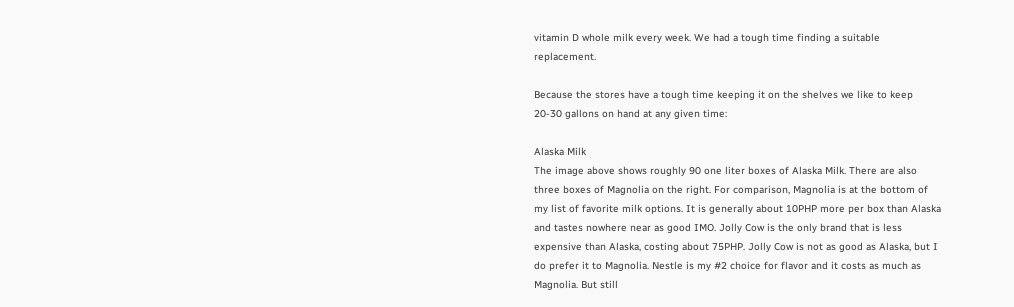vitamin D whole milk every week. We had a tough time finding a suitable replacement.

Because the stores have a tough time keeping it on the shelves we like to keep 20-30 gallons on hand at any given time:

Alaska Milk
The image above shows roughly 90 one liter boxes of Alaska Milk. There are also three boxes of Magnolia on the right. For comparison, Magnolia is at the bottom of my list of favorite milk options. It is generally about 10PHP more per box than Alaska and tastes nowhere near as good IMO. Jolly Cow is the only brand that is less expensive than Alaska, costing about 75PHP. Jolly Cow is not as good as Alaska, but I do prefer it to Magnolia. Nestle is my #2 choice for flavor and it costs as much as Magnolia. But still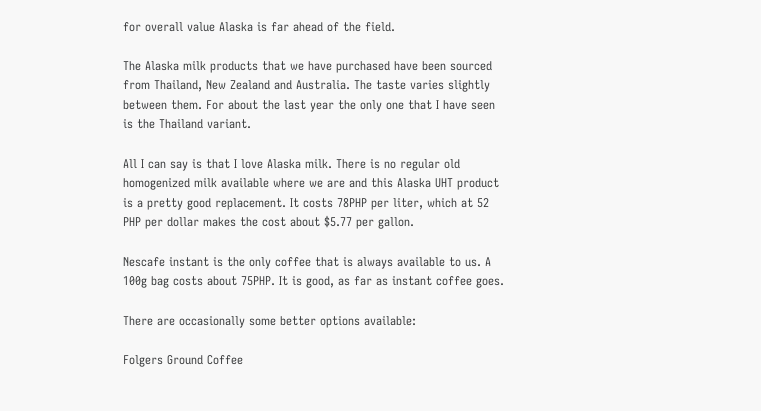for overall value Alaska is far ahead of the field.

The Alaska milk products that we have purchased have been sourced from Thailand, New Zealand and Australia. The taste varies slightly between them. For about the last year the only one that I have seen is the Thailand variant.

All I can say is that I love Alaska milk. There is no regular old homogenized milk available where we are and this Alaska UHT product is a pretty good replacement. It costs 78PHP per liter, which at 52 PHP per dollar makes the cost about $5.77 per gallon.

Nescafe instant is the only coffee that is always available to us. A 100g bag costs about 75PHP. It is good, as far as instant coffee goes.

There are occasionally some better options available:

Folgers Ground Coffee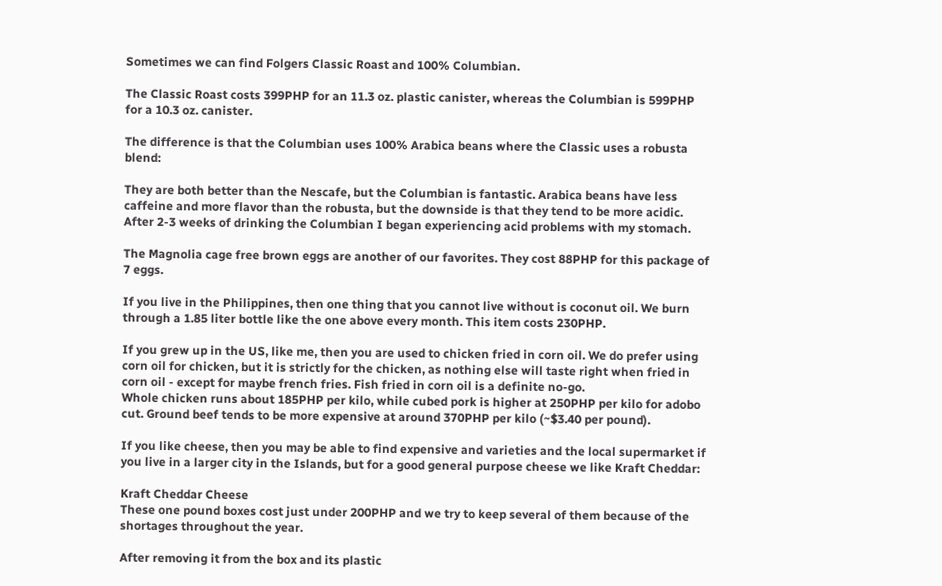Sometimes we can find Folgers Classic Roast and 100% Columbian.

The Classic Roast costs 399PHP for an 11.3 oz. plastic canister, whereas the Columbian is 599PHP for a 10.3 oz. canister.

The difference is that the Columbian uses 100% Arabica beans where the Classic uses a robusta blend:

They are both better than the Nescafe, but the Columbian is fantastic. Arabica beans have less caffeine and more flavor than the robusta, but the downside is that they tend to be more acidic. After 2-3 weeks of drinking the Columbian I began experiencing acid problems with my stomach.

The Magnolia cage free brown eggs are another of our favorites. They cost 88PHP for this package of 7 eggs.

If you live in the Philippines, then one thing that you cannot live without is coconut oil. We burn through a 1.85 liter bottle like the one above every month. This item costs 230PHP.

If you grew up in the US, like me, then you are used to chicken fried in corn oil. We do prefer using corn oil for chicken, but it is strictly for the chicken, as nothing else will taste right when fried in corn oil - except for maybe french fries. Fish fried in corn oil is a definite no-go.
Whole chicken runs about 185PHP per kilo, while cubed pork is higher at 250PHP per kilo for adobo cut. Ground beef tends to be more expensive at around 370PHP per kilo (~$3.40 per pound).

If you like cheese, then you may be able to find expensive and varieties and the local supermarket if you live in a larger city in the Islands, but for a good general purpose cheese we like Kraft Cheddar:

Kraft Cheddar Cheese
These one pound boxes cost just under 200PHP and we try to keep several of them because of the shortages throughout the year.

After removing it from the box and its plastic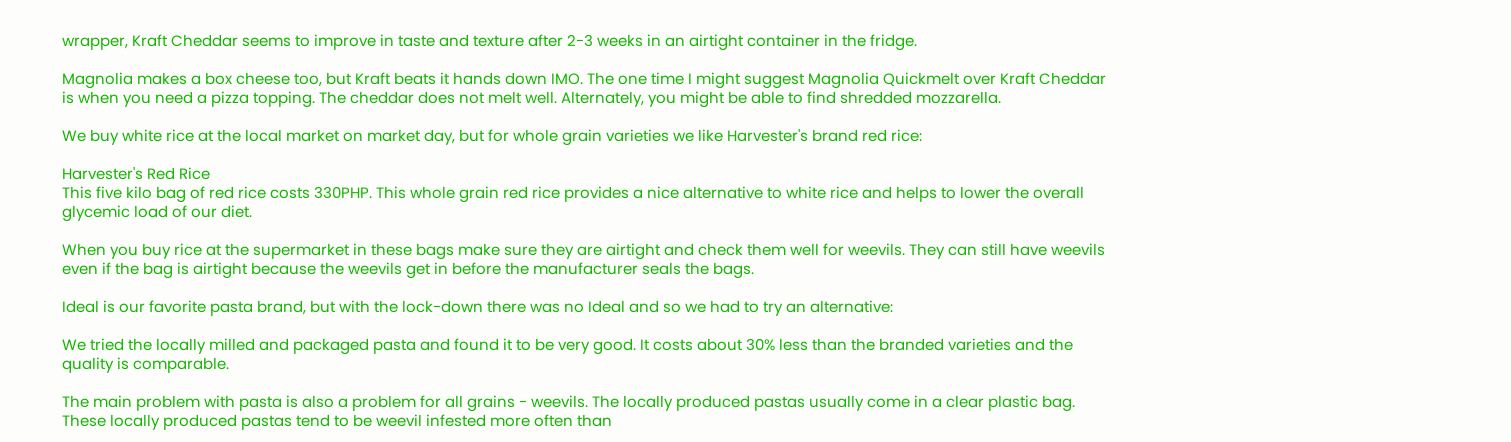wrapper, Kraft Cheddar seems to improve in taste and texture after 2-3 weeks in an airtight container in the fridge.

Magnolia makes a box cheese too, but Kraft beats it hands down IMO. The one time I might suggest Magnolia Quickmelt over Kraft Cheddar is when you need a pizza topping. The cheddar does not melt well. Alternately, you might be able to find shredded mozzarella.

We buy white rice at the local market on market day, but for whole grain varieties we like Harvester's brand red rice:

Harvester's Red Rice
This five kilo bag of red rice costs 330PHP. This whole grain red rice provides a nice alternative to white rice and helps to lower the overall glycemic load of our diet.

When you buy rice at the supermarket in these bags make sure they are airtight and check them well for weevils. They can still have weevils even if the bag is airtight because the weevils get in before the manufacturer seals the bags.

Ideal is our favorite pasta brand, but with the lock-down there was no Ideal and so we had to try an alternative:

We tried the locally milled and packaged pasta and found it to be very good. It costs about 30% less than the branded varieties and the quality is comparable.

The main problem with pasta is also a problem for all grains - weevils. The locally produced pastas usually come in a clear plastic bag. These locally produced pastas tend to be weevil infested more often than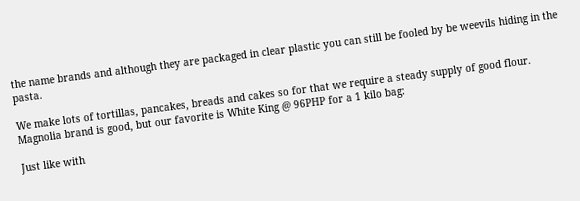the name brands and although they are packaged in clear plastic you can still be fooled by be weevils hiding in the pasta.

We make lots of tortillas, pancakes, breads and cakes so for that we require a steady supply of good flour. Magnolia brand is good, but our favorite is White King @ 96PHP for a 1 kilo bag:

Just like with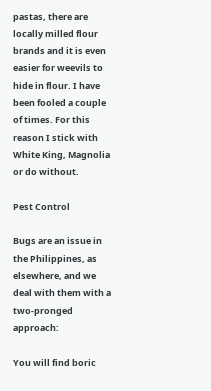pastas, there are locally milled flour brands and it is even easier for weevils to hide in flour. I have been fooled a couple of times. For this reason I stick with White King, Magnolia or do without.

Pest Control

Bugs are an issue in the Philippines, as elsewhere, and we deal with them with a two-pronged approach:

You will find boric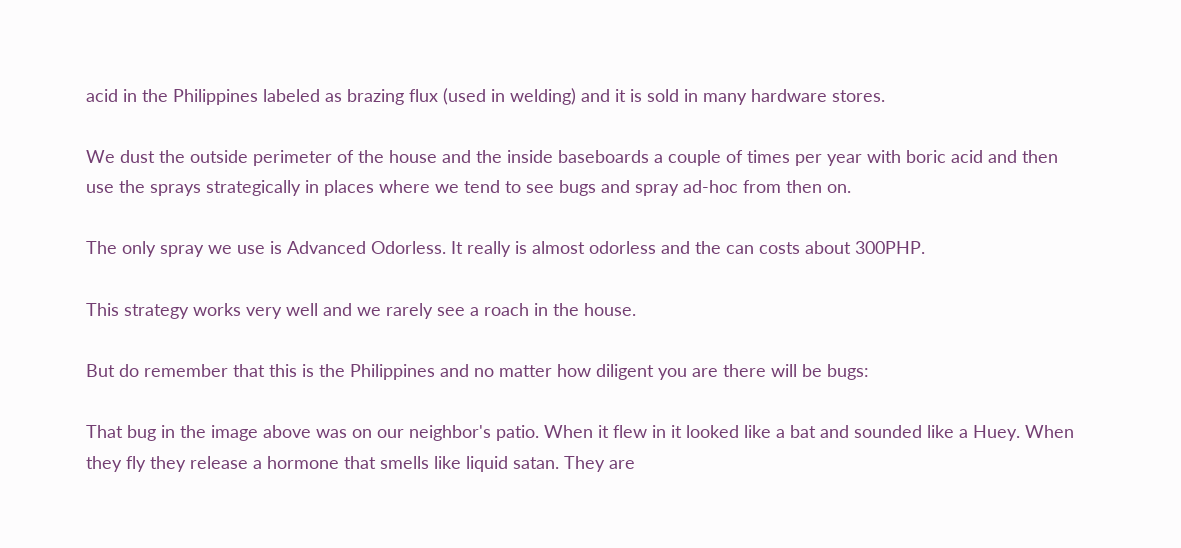acid in the Philippines labeled as brazing flux (used in welding) and it is sold in many hardware stores.

We dust the outside perimeter of the house and the inside baseboards a couple of times per year with boric acid and then use the sprays strategically in places where we tend to see bugs and spray ad-hoc from then on.

The only spray we use is Advanced Odorless. It really is almost odorless and the can costs about 300PHP.

This strategy works very well and we rarely see a roach in the house.

But do remember that this is the Philippines and no matter how diligent you are there will be bugs:

That bug in the image above was on our neighbor's patio. When it flew in it looked like a bat and sounded like a Huey. When they fly they release a hormone that smells like liquid satan. They are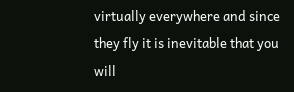virtually everywhere and since they fly it is inevitable that you will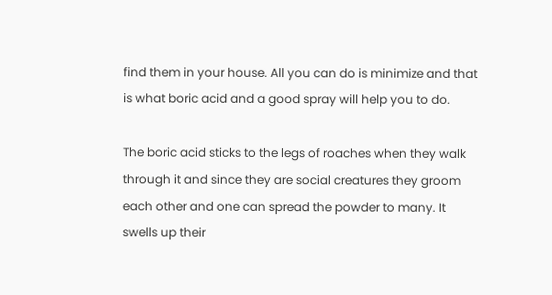find them in your house. All you can do is minimize and that is what boric acid and a good spray will help you to do.

The boric acid sticks to the legs of roaches when they walk through it and since they are social creatures they groom each other and one can spread the powder to many. It swells up their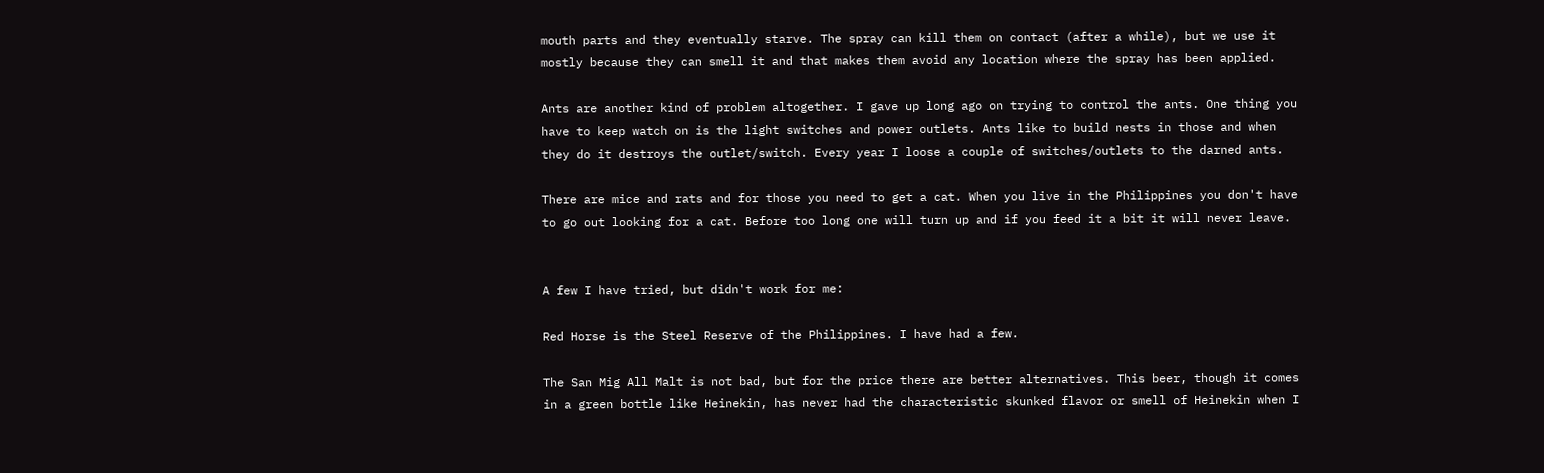mouth parts and they eventually starve. The spray can kill them on contact (after a while), but we use it mostly because they can smell it and that makes them avoid any location where the spray has been applied.

Ants are another kind of problem altogether. I gave up long ago on trying to control the ants. One thing you have to keep watch on is the light switches and power outlets. Ants like to build nests in those and when they do it destroys the outlet/switch. Every year I loose a couple of switches/outlets to the darned ants.

There are mice and rats and for those you need to get a cat. When you live in the Philippines you don't have to go out looking for a cat. Before too long one will turn up and if you feed it a bit it will never leave.


A few I have tried, but didn't work for me:

Red Horse is the Steel Reserve of the Philippines. I have had a few.

The San Mig All Malt is not bad, but for the price there are better alternatives. This beer, though it comes in a green bottle like Heinekin, has never had the characteristic skunked flavor or smell of Heinekin when I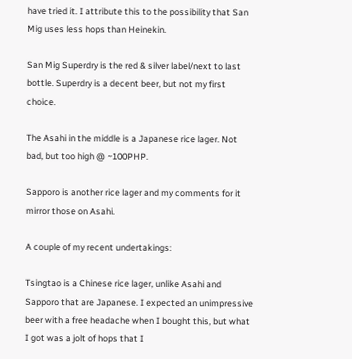have tried it. I attribute this to the possibility that San Mig uses less hops than Heinekin.

San Mig Superdry is the red & silver label/next to last bottle. Superdry is a decent beer, but not my first choice.

The Asahi in the middle is a Japanese rice lager. Not bad, but too high @ ~100PHP.

Sapporo is another rice lager and my comments for it mirror those on Asahi.

A couple of my recent undertakings:

Tsingtao is a Chinese rice lager, unlike Asahi and Sapporo that are Japanese. I expected an unimpressive beer with a free headache when I bought this, but what I got was a jolt of hops that I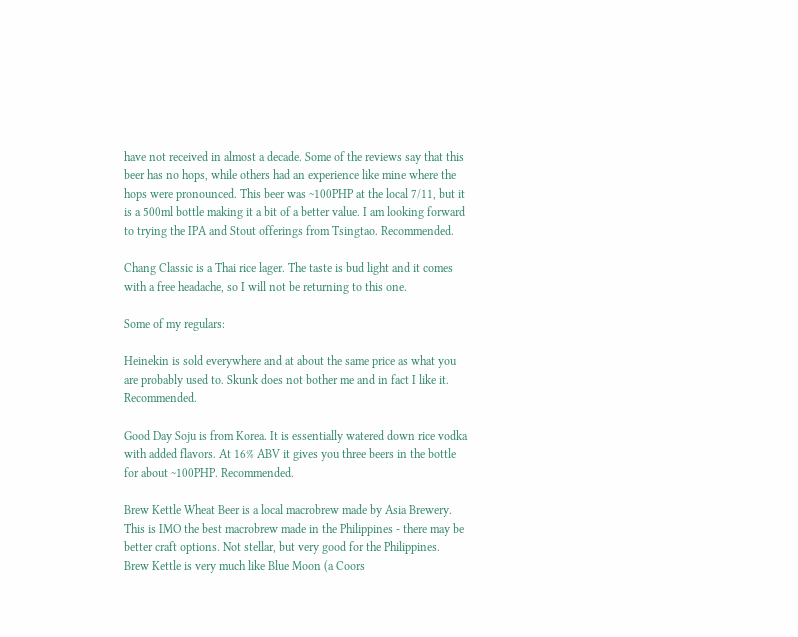have not received in almost a decade. Some of the reviews say that this beer has no hops, while others had an experience like mine where the hops were pronounced. This beer was ~100PHP at the local 7/11, but it is a 500ml bottle making it a bit of a better value. I am looking forward to trying the IPA and Stout offerings from Tsingtao. Recommended.

Chang Classic is a Thai rice lager. The taste is bud light and it comes with a free headache, so I will not be returning to this one.

Some of my regulars:

Heinekin is sold everywhere and at about the same price as what you are probably used to. Skunk does not bother me and in fact I like it. Recommended.

Good Day Soju is from Korea. It is essentially watered down rice vodka with added flavors. At 16% ABV it gives you three beers in the bottle for about ~100PHP. Recommended.

Brew Kettle Wheat Beer is a local macrobrew made by Asia Brewery. This is IMO the best macrobrew made in the Philippines - there may be better craft options. Not stellar, but very good for the Philippines. Brew Kettle is very much like Blue Moon (a Coors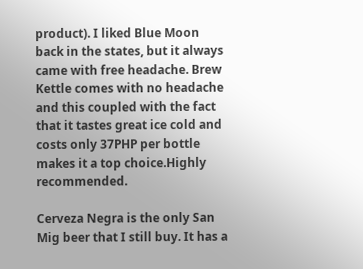product). I liked Blue Moon back in the states, but it always came with free headache. Brew Kettle comes with no headache and this coupled with the fact that it tastes great ice cold and costs only 37PHP per bottle makes it a top choice.Highly recommended.

Cerveza Negra is the only San Mig beer that I still buy. It has a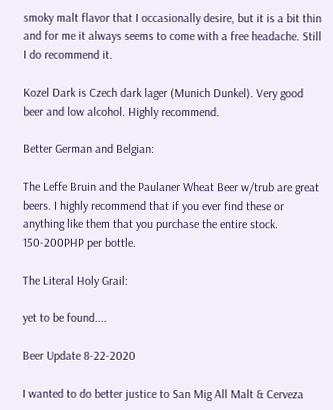smoky malt flavor that I occasionally desire, but it is a bit thin and for me it always seems to come with a free headache. Still I do recommend it.

Kozel Dark is Czech dark lager (Munich Dunkel). Very good beer and low alcohol. Highly recommend.

Better German and Belgian:

The Leffe Bruin and the Paulaner Wheat Beer w/trub are great beers. I highly recommend that if you ever find these or anything like them that you purchase the entire stock. 150-200PHP per bottle.

The Literal Holy Grail:

yet to be found....

Beer Update 8-22-2020

I wanted to do better justice to San Mig All Malt & Cerveza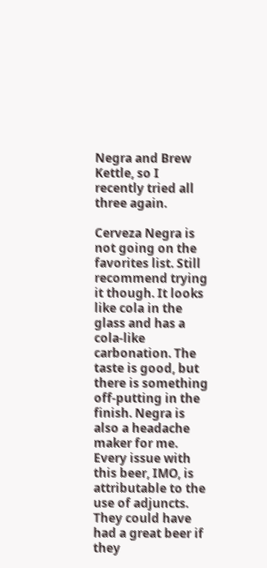Negra and Brew Kettle, so I recently tried all three again.

Cerveza Negra is not going on the favorites list. Still recommend trying it though. It looks like cola in the glass and has a cola-like carbonation. The taste is good, but there is something off-putting in the finish. Negra is also a headache maker for me. Every issue with this beer, IMO, is attributable to the use of adjuncts. They could have had a great beer if they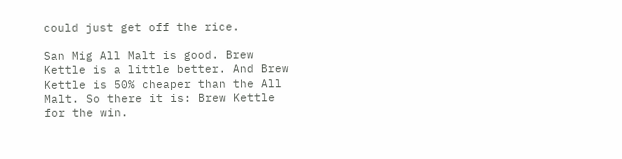could just get off the rice.

San Mig All Malt is good. Brew Kettle is a little better. And Brew Kettle is 50% cheaper than the All Malt. So there it is: Brew Kettle for the win.